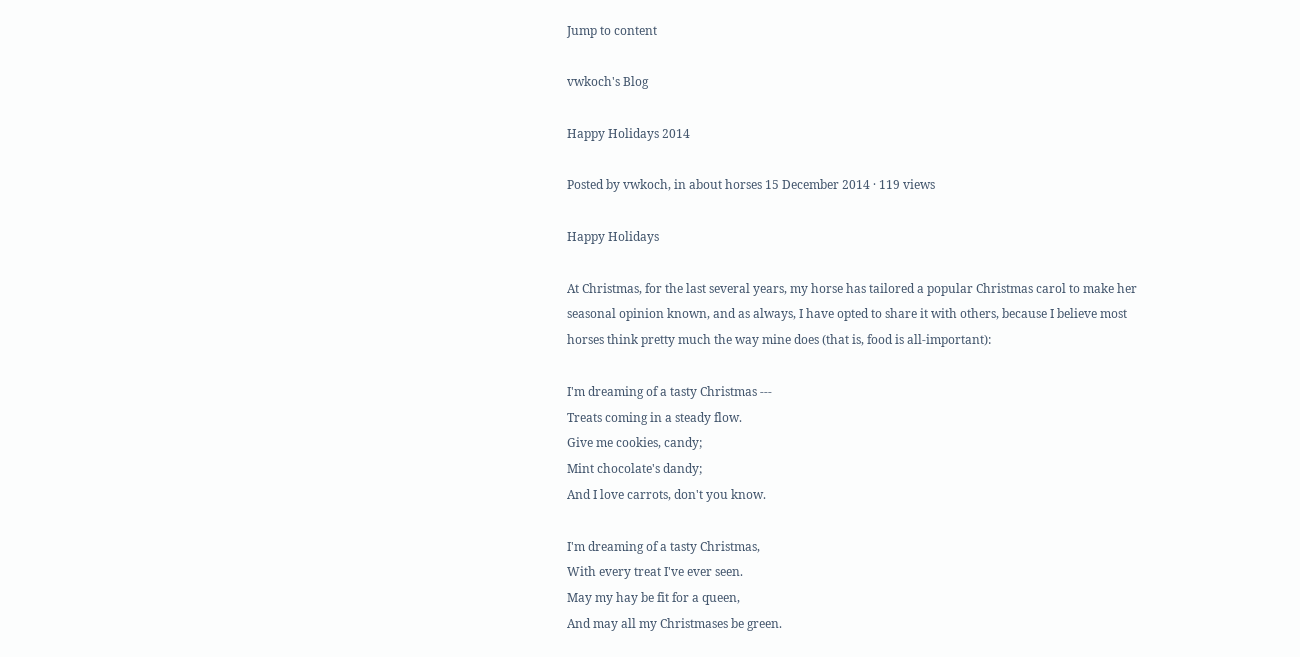Jump to content

vwkoch's Blog

Happy Holidays 2014

Posted by vwkoch, in about horses 15 December 2014 · 119 views

Happy Holidays

At Christmas, for the last several years, my horse has tailored a popular Christmas carol to make her seasonal opinion known, and as always, I have opted to share it with others, because I believe most horses think pretty much the way mine does (that is, food is all-important):

I'm dreaming of a tasty Christmas ---
Treats coming in a steady flow.
Give me cookies, candy;
Mint chocolate's dandy;
And I love carrots, don't you know.

I'm dreaming of a tasty Christmas,
With every treat I've ever seen.
May my hay be fit for a queen,
And may all my Christmases be green.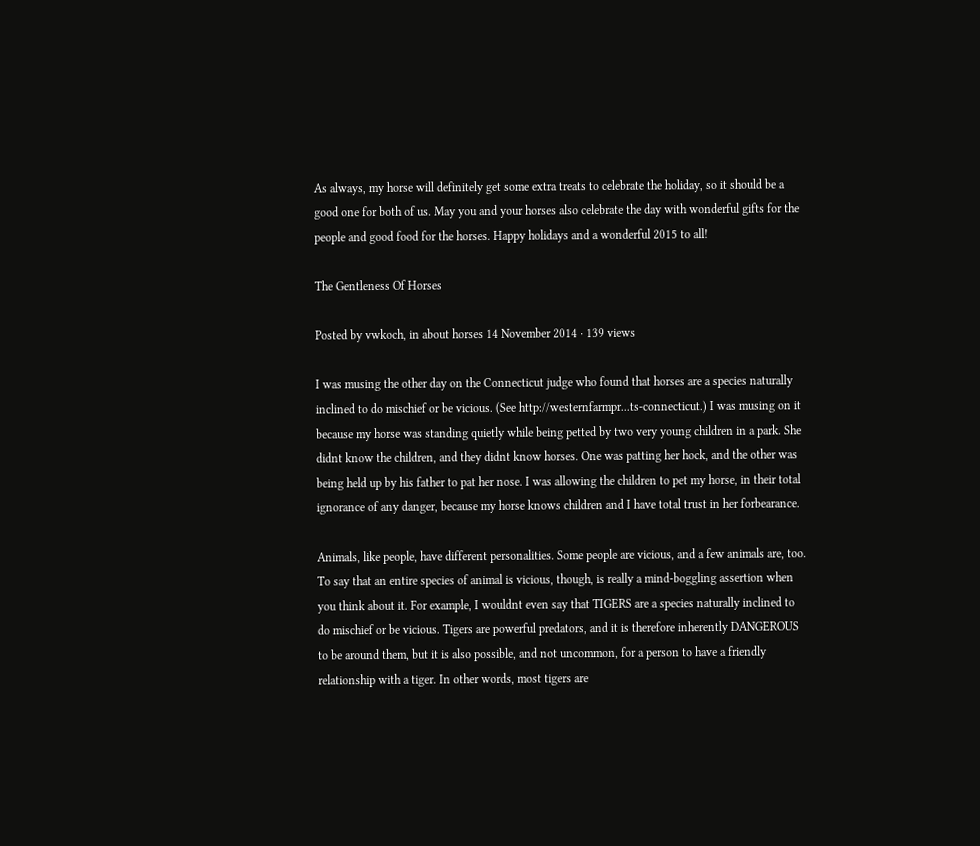As always, my horse will definitely get some extra treats to celebrate the holiday, so it should be a good one for both of us. May you and your horses also celebrate the day with wonderful gifts for the people and good food for the horses. Happy holidays and a wonderful 2015 to all!

The Gentleness Of Horses

Posted by vwkoch, in about horses 14 November 2014 · 139 views

I was musing the other day on the Connecticut judge who found that horses are a species naturally inclined to do mischief or be vicious. (See http://westernfarmpr...ts-connecticut.) I was musing on it because my horse was standing quietly while being petted by two very young children in a park. She didnt know the children, and they didnt know horses. One was patting her hock, and the other was being held up by his father to pat her nose. I was allowing the children to pet my horse, in their total ignorance of any danger, because my horse knows children and I have total trust in her forbearance.

Animals, like people, have different personalities. Some people are vicious, and a few animals are, too. To say that an entire species of animal is vicious, though, is really a mind-boggling assertion when you think about it. For example, I wouldnt even say that TIGERS are a species naturally inclined to do mischief or be vicious. Tigers are powerful predators, and it is therefore inherently DANGEROUS to be around them, but it is also possible, and not uncommon, for a person to have a friendly relationship with a tiger. In other words, most tigers are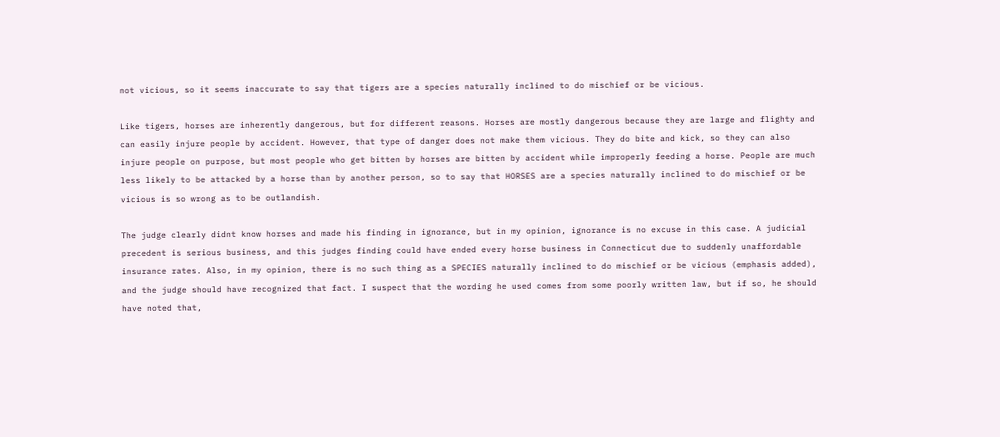not vicious, so it seems inaccurate to say that tigers are a species naturally inclined to do mischief or be vicious.

Like tigers, horses are inherently dangerous, but for different reasons. Horses are mostly dangerous because they are large and flighty and can easily injure people by accident. However, that type of danger does not make them vicious. They do bite and kick, so they can also injure people on purpose, but most people who get bitten by horses are bitten by accident while improperly feeding a horse. People are much less likely to be attacked by a horse than by another person, so to say that HORSES are a species naturally inclined to do mischief or be vicious is so wrong as to be outlandish.

The judge clearly didnt know horses and made his finding in ignorance, but in my opinion, ignorance is no excuse in this case. A judicial precedent is serious business, and this judges finding could have ended every horse business in Connecticut due to suddenly unaffordable insurance rates. Also, in my opinion, there is no such thing as a SPECIES naturally inclined to do mischief or be vicious (emphasis added), and the judge should have recognized that fact. I suspect that the wording he used comes from some poorly written law, but if so, he should have noted that,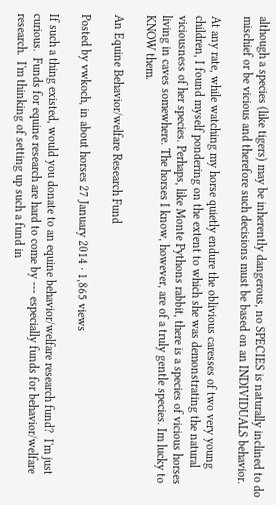although a species (like tigers) may be inherently dangerous, no SPECIES is naturally inclined to do mischief or be vicious and therefore such decisions must be based on an INDIVIDUALS behavior.

At any rate, while watching my horse quietly endure the oblivious caresses of two very young children, I found myself pondering on the extent to which she was demonstrating the natural viciousness of her species. Perhaps, like Monte Pythons rabbit, there is a species of vicious horses living in caves somewhere. The horses I know, however, are of a truly gentle species. Im lucky to KNOW them.

An Equine Behavior/welfare Research Fund

Posted by vwkoch, in about horses 27 January 2014 · 1,865 views

If such a thing existed, would you donate to an equine behavior/welfare research fund?  I'm just curious.  Funds for equine research are hard to come by --- especially funds for behavior/welfare research.  I'm thinking of setting up such a fund in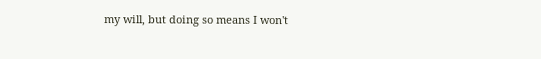my will, but doing so means I won't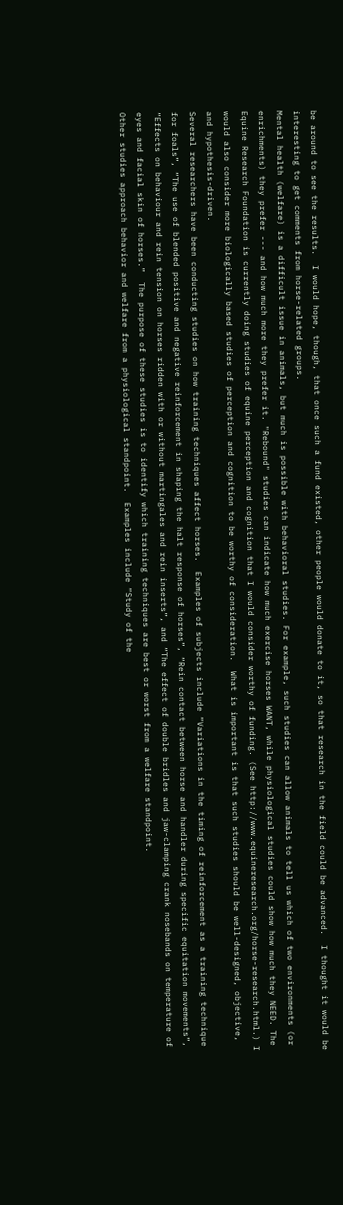be around to see the results.  I would hope, though, that once such a fund existed, other people would donate to it, so that research in the field could be advanced.  I thought it would be interesting to get comments from horse-related groups.
Mental health (welfare) is a difficult issue in animals, but much is possible with behavioral studies. For example, such studies can allow animals to tell us which of two environments (or enrichments) they prefer --- and how much more they prefer it. "Rebound" studies can indicate how much exercise horses WANT, while physiological studies could show how much they NEED. The Equine Research Foundation is currently doing studies of equine perception and cognition that I would consider worthy of funding. (See http://www.equineresearch.org/horse-research.html.) I would also consider more biologically based studies of perception and cognition to be worthy of consideration.  What is important is that such studies should be well-designed, objective, and hypothesis-driven.
Several researchers have been conducting studies on how training techniques affect horses.  Examples of subjects include “Variations in the timing of reinforcement as a training technique for foals”, “The use of blended positive and negative reinforcement in shaping the halt response of horses”, “Rein contact between horse and handler during specific equitation movements”, “Effects on behaviour and rein tension on horses ridden with or without martingales and rein inserts”, and “The effect of double bridles and jaw-clamping crank nosebands on temperature of eyes and facial skin of horses.”  The purpose of these studies is to identify which training techniques are best or worst from a welfare standpoint.
Other studies approach behavior and welfare from a physiological standpoint.  Examples include “Study of the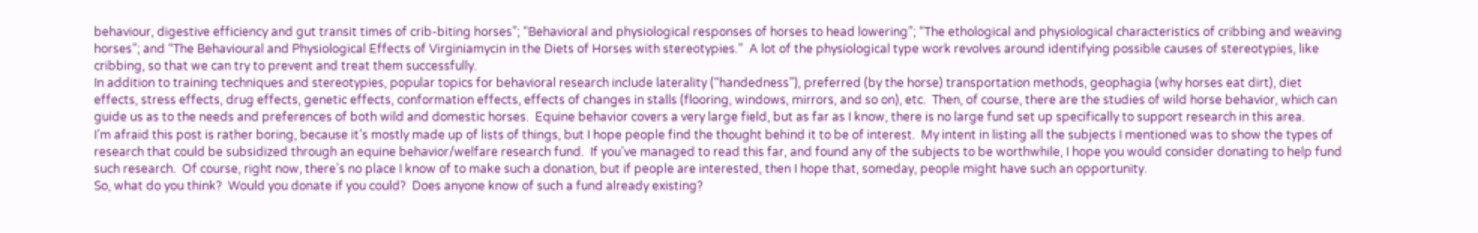behaviour, digestive efficiency and gut transit times of crib-biting horses”; “Behavioral and physiological responses of horses to head lowering”; “The ethological and physiological characteristics of cribbing and weaving horses”; and “The Behavioural and Physiological Effects of Virginiamycin in the Diets of Horses with stereotypies.”  A lot of the physiological type work revolves around identifying possible causes of stereotypies, like cribbing, so that we can try to prevent and treat them successfully.
In addition to training techniques and stereotypies, popular topics for behavioral research include laterality (“handedness”), preferred (by the horse) transportation methods, geophagia (why horses eat dirt), diet effects, stress effects, drug effects, genetic effects, conformation effects, effects of changes in stalls (flooring, windows, mirrors, and so on), etc.  Then, of course, there are the studies of wild horse behavior, which can guide us as to the needs and preferences of both wild and domestic horses.  Equine behavior covers a very large field, but as far as I know, there is no large fund set up specifically to support research in this area.
I’m afraid this post is rather boring, because it’s mostly made up of lists of things, but I hope people find the thought behind it to be of interest.  My intent in listing all the subjects I mentioned was to show the types of research that could be subsidized through an equine behavior/welfare research fund.  If you’ve managed to read this far, and found any of the subjects to be worthwhile, I hope you would consider donating to help fund such research.  Of course, right now, there’s no place I know of to make such a donation, but if people are interested, then I hope that, someday, people might have such an opportunity.
So, what do you think?  Would you donate if you could?  Does anyone know of such a fund already existing?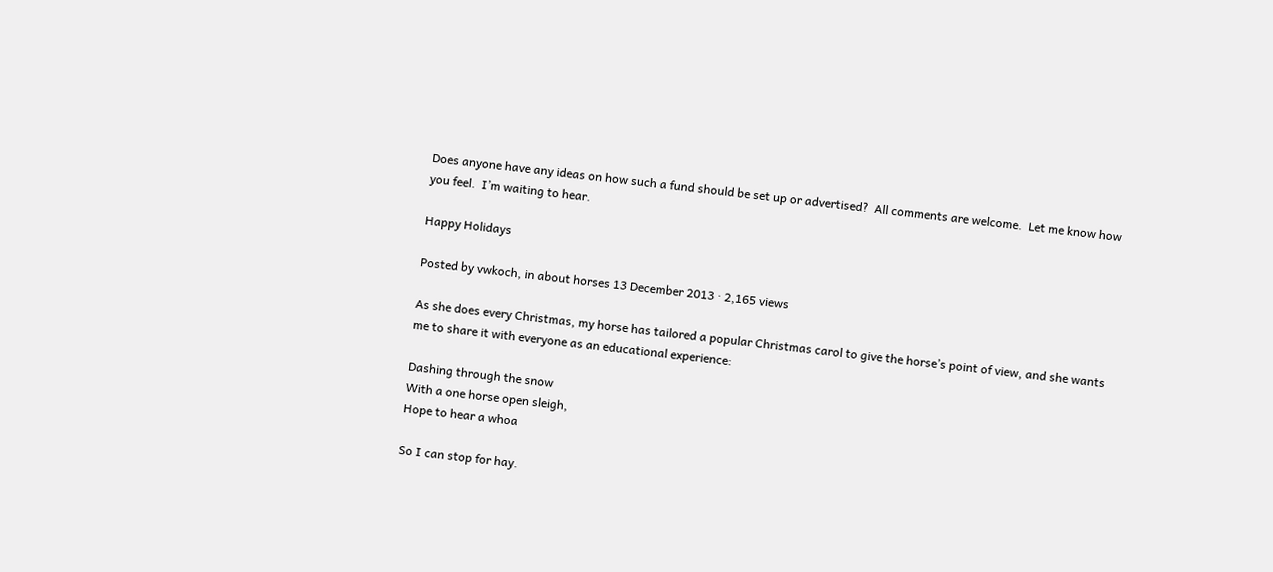Does anyone have any ideas on how such a fund should be set up or advertised?  All comments are welcome.  Let me know how you feel.  I’m waiting to hear.

Happy Holidays

Posted by vwkoch, in about horses 13 December 2013 · 2,165 views

As she does every Christmas, my horse has tailored a popular Christmas carol to give the horse’s point of view, and she wants me to share it with everyone as an educational experience:

Dashing through the snow
With a one horse open sleigh,
Hope to hear a whoa

So I can stop for hay.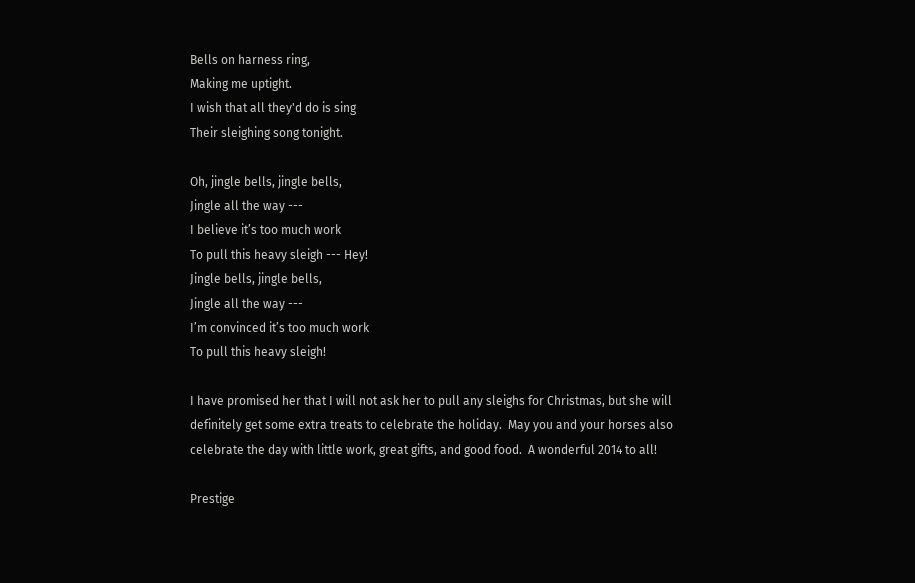Bells on harness ring,
Making me uptight.
I wish that all they'd do is sing
Their sleighing song tonight.

Oh, jingle bells, jingle bells,
Jingle all the way ---
I believe it’s too much work
To pull this heavy sleigh --- Hey!
Jingle bells, jingle bells,
Jingle all the way ---
I’m convinced it’s too much work
To pull this heavy sleigh!

I have promised her that I will not ask her to pull any sleighs for Christmas, but she will definitely get some extra treats to celebrate the holiday.  May you and your horses also celebrate the day with little work, great gifts, and good food.  A wonderful 2014 to all!

Prestige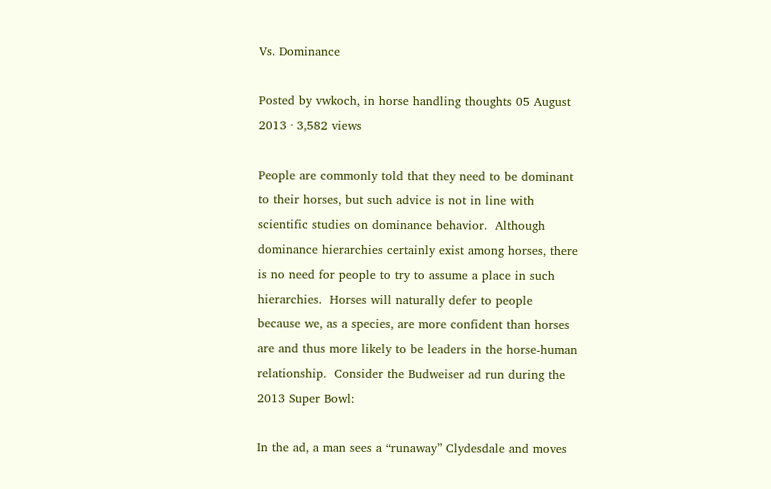Vs. Dominance

Posted by vwkoch, in horse handling thoughts 05 August 2013 · 3,582 views

People are commonly told that they need to be dominant to their horses, but such advice is not in line with scientific studies on dominance behavior.  Although dominance hierarchies certainly exist among horses, there is no need for people to try to assume a place in such hierarchies.  Horses will naturally defer to people because we, as a species, are more confident than horses are and thus more likely to be leaders in the horse-human relationship.  Consider the Budweiser ad run during the 2013 Super Bowl:

In the ad, a man sees a “runaway” Clydesdale and moves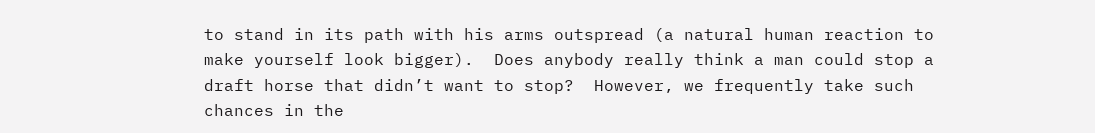to stand in its path with his arms outspread (a natural human reaction to make yourself look bigger).  Does anybody really think a man could stop a draft horse that didn’t want to stop?  However, we frequently take such chances in the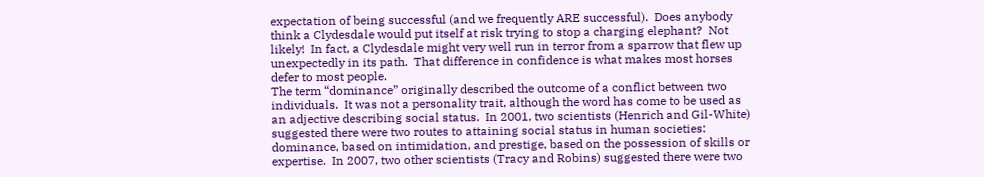expectation of being successful (and we frequently ARE successful).  Does anybody think a Clydesdale would put itself at risk trying to stop a charging elephant?  Not likely!  In fact, a Clydesdale might very well run in terror from a sparrow that flew up unexpectedly in its path.  That difference in confidence is what makes most horses defer to most people.
The term “dominance” originally described the outcome of a conflict between two individuals.  It was not a personality trait, although the word has come to be used as an adjective describing social status.  In 2001, two scientists (Henrich and Gil-White) suggested there were two routes to attaining social status in human societies: dominance, based on intimidation, and prestige, based on the possession of skills or expertise.  In 2007, two other scientists (Tracy and Robins) suggested there were two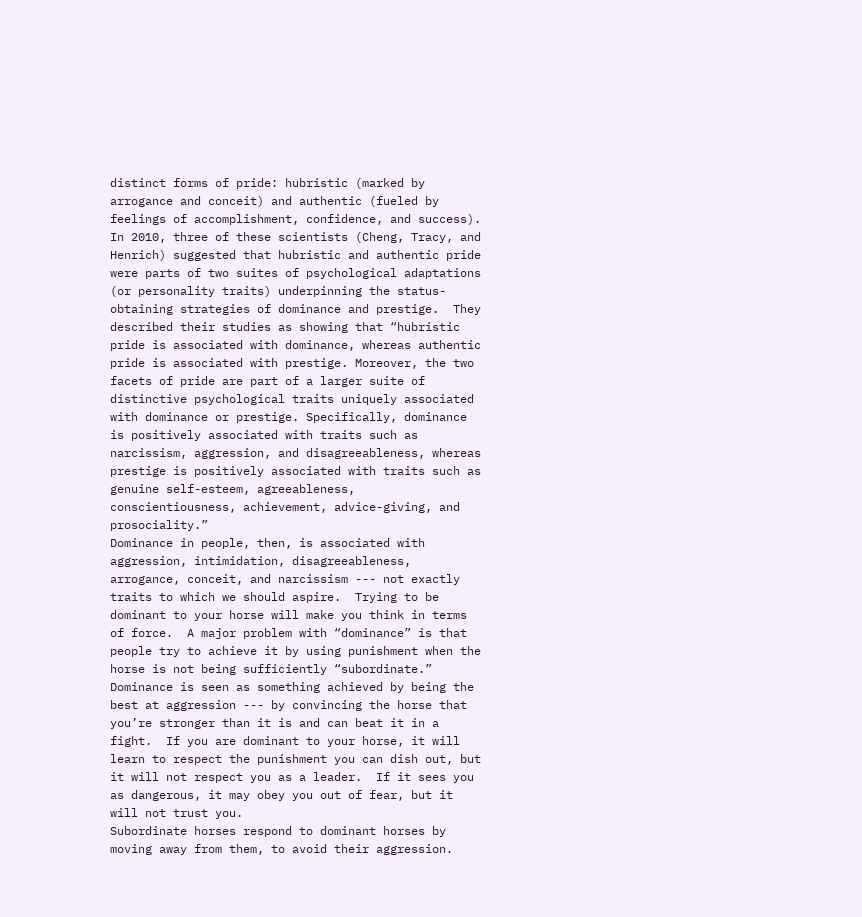distinct forms of pride: hubristic (marked by arrogance and conceit) and authentic (fueled by feelings of accomplishment, confidence, and success).  In 2010, three of these scientists (Cheng, Tracy, and Henrich) suggested that hubristic and authentic pride were parts of two suites of psychological adaptations (or personality traits) underpinning the status-obtaining strategies of dominance and prestige.  They described their studies as showing that “hubristic pride is associated with dominance, whereas authentic pride is associated with prestige. Moreover, the two facets of pride are part of a larger suite of distinctive psychological traits uniquely associated with dominance or prestige. Specifically, dominance is positively associated with traits such as narcissism, aggression, and disagreeableness, whereas prestige is positively associated with traits such as genuine self-esteem, agreeableness, conscientiousness, achievement, advice-giving, and prosociality.”
Dominance in people, then, is associated with aggression, intimidation, disagreeableness, arrogance, conceit, and narcissism --- not exactly traits to which we should aspire.  Trying to be dominant to your horse will make you think in terms of force.  A major problem with “dominance” is that people try to achieve it by using punishment when the horse is not being sufficiently “subordinate.”  Dominance is seen as something achieved by being the best at aggression --- by convincing the horse that you’re stronger than it is and can beat it in a fight.  If you are dominant to your horse, it will learn to respect the punishment you can dish out, but it will not respect you as a leader.  If it sees you as dangerous, it may obey you out of fear, but it will not trust you.
Subordinate horses respond to dominant horses by moving away from them, to avoid their aggression.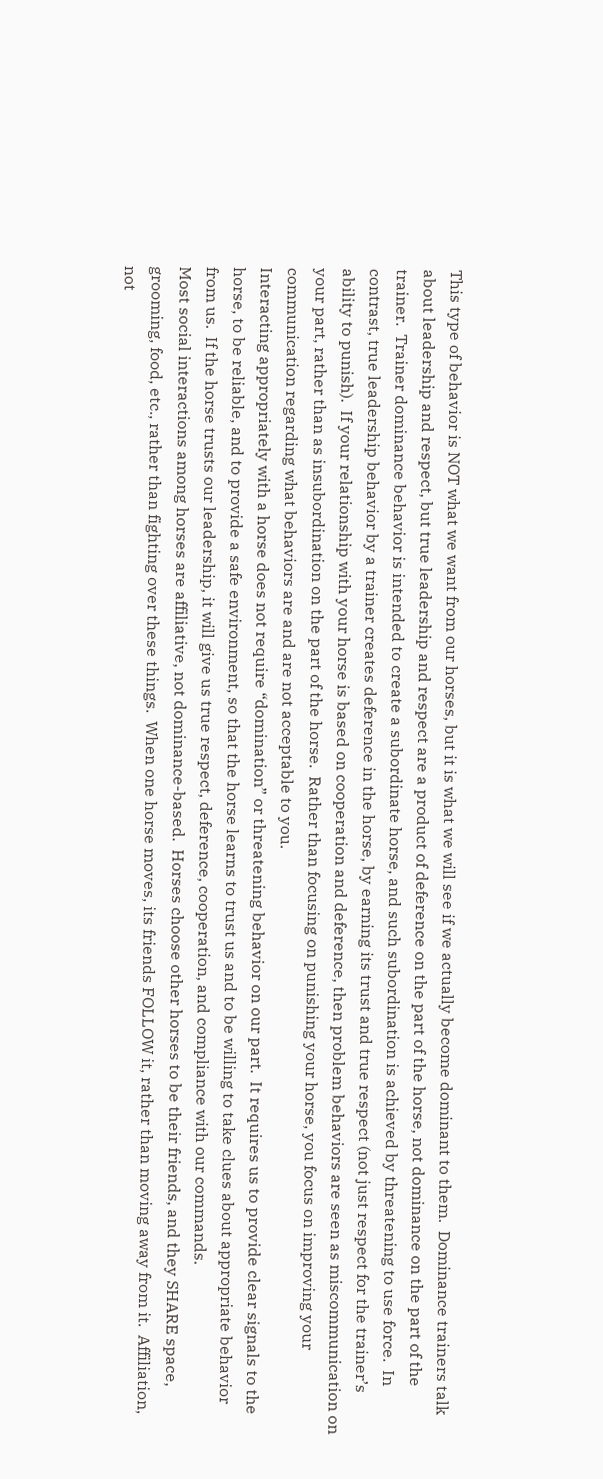This type of behavior is NOT what we want from our horses, but it is what we will see if we actually become dominant to them.  Dominance trainers talk about leadership and respect, but true leadership and respect are a product of deference on the part of the horse, not dominance on the part of the trainer.  Trainer dominance behavior is intended to create a subordinate horse, and such subordination is achieved by threatening to use force.  In contrast, true leadership behavior by a trainer creates deference in the horse, by earning its trust and true respect (not just respect for the trainer’s ability to punish).  If your relationship with your horse is based on cooperation and deference, then problem behaviors are seen as miscommunication on your part, rather than as insubordination on the part of the horse.  Rather than focusing on punishing your horse, you focus on improving your communication regarding what behaviors are and are not acceptable to you.
Interacting appropriately with a horse does not require “domination” or threatening behavior on our part.  It requires us to provide clear signals to the horse, to be reliable, and to provide a safe environment, so that the horse learns to trust us and to be willing to take clues about appropriate behavior from us.  If the horse trusts our leadership, it will give us true respect, deference, cooperation, and compliance with our commands.
Most social interactions among horses are affiliative, not dominance-based.  Horses choose other horses to be their friends, and they SHARE space, grooming, food, etc., rather than fighting over these things.  When one horse moves, its friends FOLLOW it, rather than moving away from it.  Affiliation, not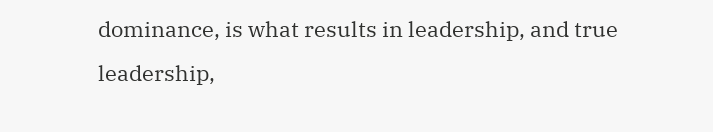dominance, is what results in leadership, and true leadership,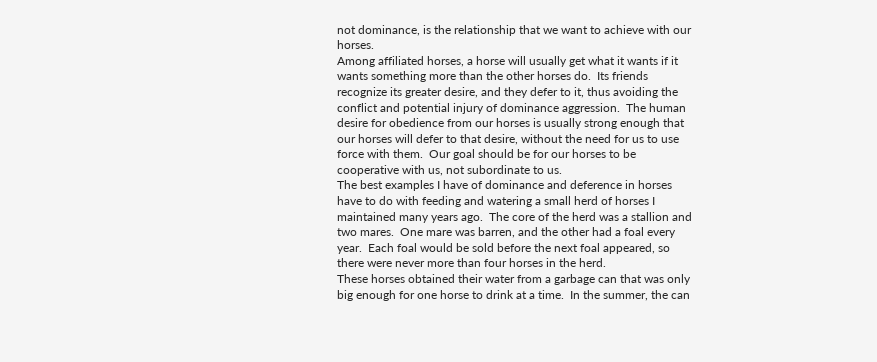not dominance, is the relationship that we want to achieve with our horses.
Among affiliated horses, a horse will usually get what it wants if it wants something more than the other horses do.  Its friends recognize its greater desire, and they defer to it, thus avoiding the conflict and potential injury of dominance aggression.  The human desire for obedience from our horses is usually strong enough that our horses will defer to that desire, without the need for us to use force with them.  Our goal should be for our horses to be cooperative with us, not subordinate to us.
The best examples I have of dominance and deference in horses have to do with feeding and watering a small herd of horses I maintained many years ago.  The core of the herd was a stallion and two mares.  One mare was barren, and the other had a foal every year.  Each foal would be sold before the next foal appeared, so there were never more than four horses in the herd.
These horses obtained their water from a garbage can that was only big enough for one horse to drink at a time.  In the summer, the can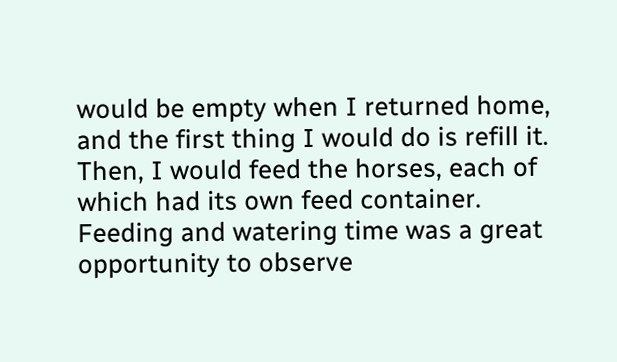would be empty when I returned home, and the first thing I would do is refill it.  Then, I would feed the horses, each of which had its own feed container.  Feeding and watering time was a great opportunity to observe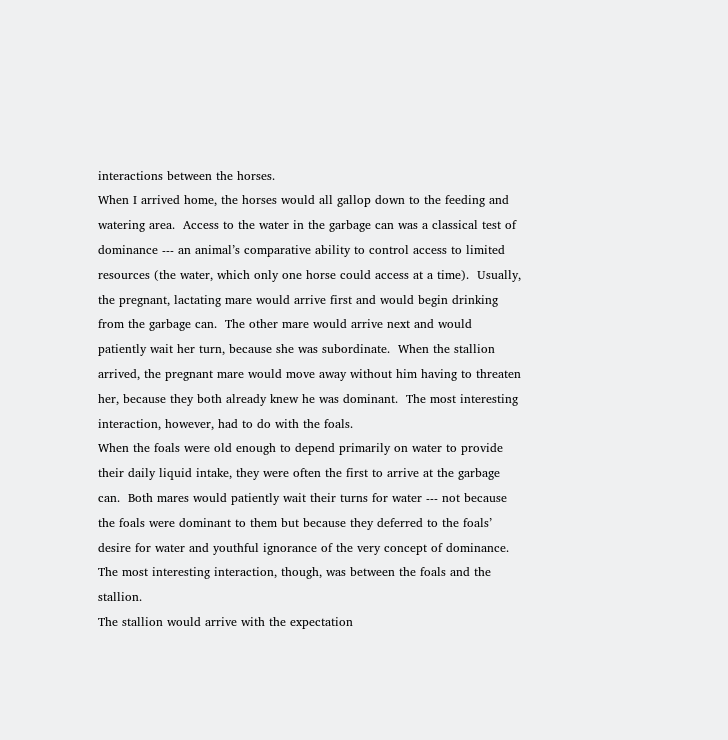interactions between the horses.
When I arrived home, the horses would all gallop down to the feeding and watering area.  Access to the water in the garbage can was a classical test of dominance --- an animal’s comparative ability to control access to limited resources (the water, which only one horse could access at a time).  Usually, the pregnant, lactating mare would arrive first and would begin drinking from the garbage can.  The other mare would arrive next and would patiently wait her turn, because she was subordinate.  When the stallion arrived, the pregnant mare would move away without him having to threaten her, because they both already knew he was dominant.  The most interesting interaction, however, had to do with the foals.
When the foals were old enough to depend primarily on water to provide their daily liquid intake, they were often the first to arrive at the garbage can.  Both mares would patiently wait their turns for water --- not because the foals were dominant to them but because they deferred to the foals’ desire for water and youthful ignorance of the very concept of dominance.  The most interesting interaction, though, was between the foals and the stallion.
The stallion would arrive with the expectation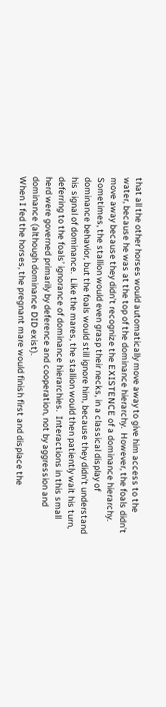that all the other horses would automatically move away to give him access to the water, because he was at the top of the dominance hierarchy.  However, the foals didn’t move away because they didn’t recognize the EXISTENCE of a dominance hierarchy.  Sometimes, the stallion would even grasp their necks, in a classical display of dominance behavior, but the foals would still ignore him, because they didn’t understand his signal of dominance.  Like the mares, the stallion would then patiently wait his turn, deferring to the foals’ ignorance of dominance hierarchies.  Interactions in this small herd were governed primarily by deference and cooperation, not by aggression and dominance (although dominance DID exist).
When I fed the horses, the pregnant mare would finish first and displace the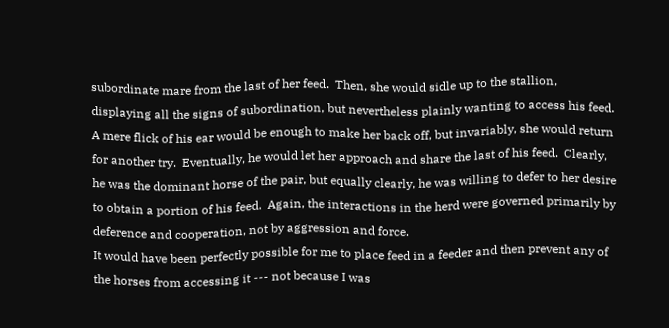subordinate mare from the last of her feed.  Then, she would sidle up to the stallion, displaying all the signs of subordination, but nevertheless plainly wanting to access his feed.  A mere flick of his ear would be enough to make her back off, but invariably, she would return for another try.  Eventually, he would let her approach and share the last of his feed.  Clearly, he was the dominant horse of the pair, but equally clearly, he was willing to defer to her desire to obtain a portion of his feed.  Again, the interactions in the herd were governed primarily by deference and cooperation, not by aggression and force.
It would have been perfectly possible for me to place feed in a feeder and then prevent any of the horses from accessing it --- not because I was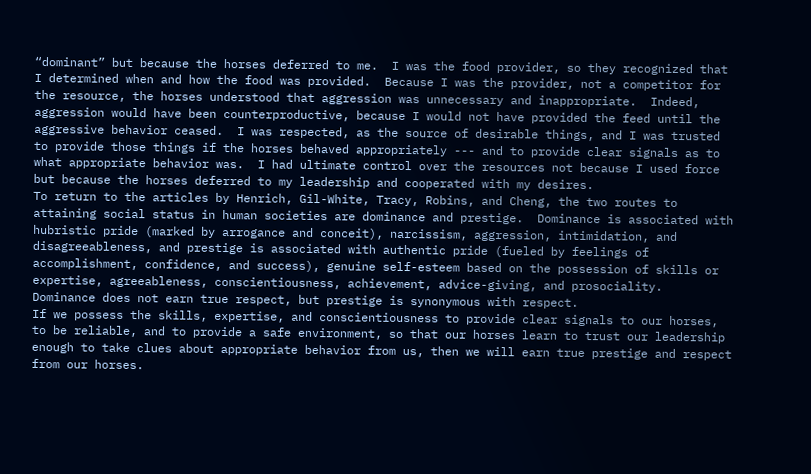“dominant” but because the horses deferred to me.  I was the food provider, so they recognized that I determined when and how the food was provided.  Because I was the provider, not a competitor for the resource, the horses understood that aggression was unnecessary and inappropriate.  Indeed, aggression would have been counterproductive, because I would not have provided the feed until the aggressive behavior ceased.  I was respected, as the source of desirable things, and I was trusted to provide those things if the horses behaved appropriately --- and to provide clear signals as to what appropriate behavior was.  I had ultimate control over the resources not because I used force but because the horses deferred to my leadership and cooperated with my desires.
To return to the articles by Henrich, Gil-White, Tracy, Robins, and Cheng, the two routes to attaining social status in human societies are dominance and prestige.  Dominance is associated with hubristic pride (marked by arrogance and conceit), narcissism, aggression, intimidation, and disagreeableness, and prestige is associated with authentic pride (fueled by feelings of accomplishment, confidence, and success), genuine self-esteem based on the possession of skills or expertise, agreeableness, conscientiousness, achievement, advice-giving, and prosociality.  Dominance does not earn true respect, but prestige is synonymous with respect.
If we possess the skills, expertise, and conscientiousness to provide clear signals to our horses, to be reliable, and to provide a safe environment, so that our horses learn to trust our leadership enough to take clues about appropriate behavior from us, then we will earn true prestige and respect from our horses.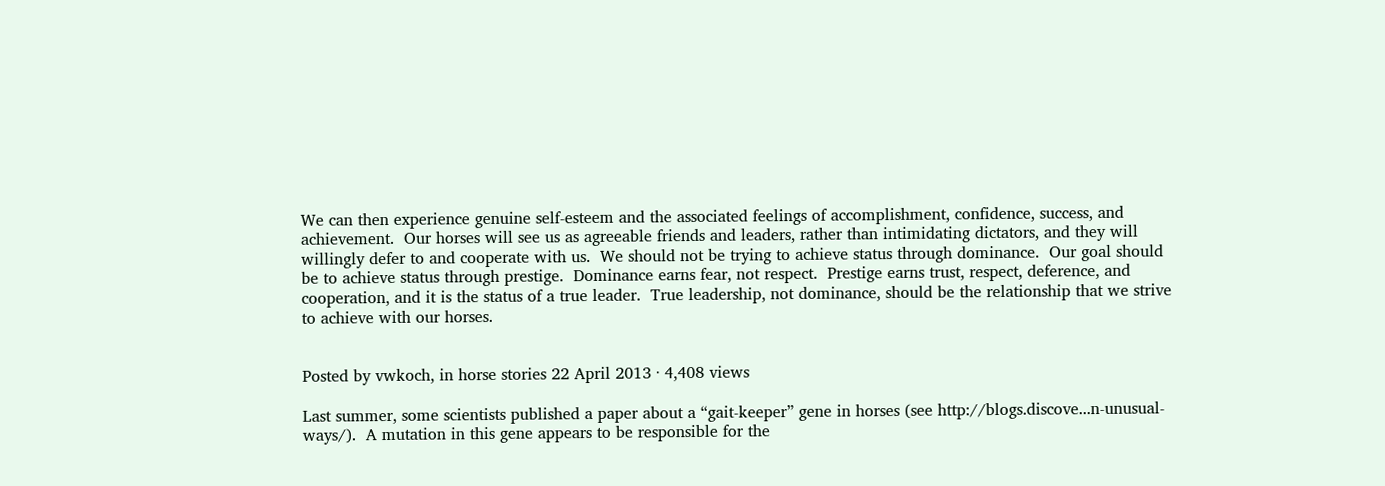We can then experience genuine self-esteem and the associated feelings of accomplishment, confidence, success, and achievement.  Our horses will see us as agreeable friends and leaders, rather than intimidating dictators, and they will willingly defer to and cooperate with us.  We should not be trying to achieve status through dominance.  Our goal should be to achieve status through prestige.  Dominance earns fear, not respect.  Prestige earns trust, respect, deference, and cooperation, and it is the status of a true leader.  True leadership, not dominance, should be the relationship that we strive to achieve with our horses.


Posted by vwkoch, in horse stories 22 April 2013 · 4,408 views

Last summer, some scientists published a paper about a “gait-keeper” gene in horses (see http://blogs.discove...n-unusual-ways/).  A mutation in this gene appears to be responsible for the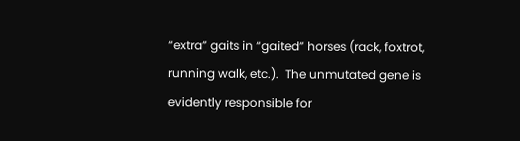“extra” gaits in “gaited” horses (rack, foxtrot, running walk, etc.).  The unmutated gene is evidently responsible for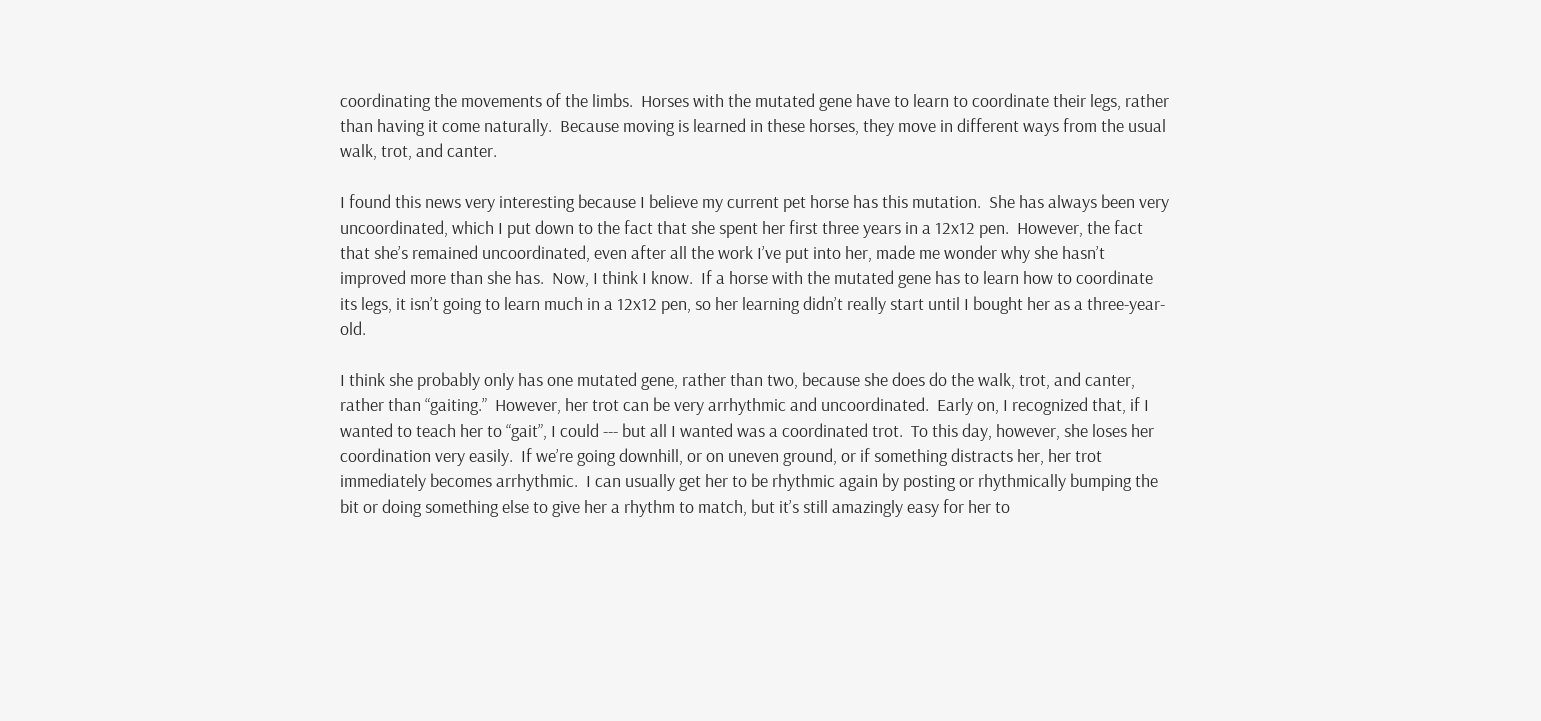coordinating the movements of the limbs.  Horses with the mutated gene have to learn to coordinate their legs, rather than having it come naturally.  Because moving is learned in these horses, they move in different ways from the usual walk, trot, and canter.

I found this news very interesting because I believe my current pet horse has this mutation.  She has always been very uncoordinated, which I put down to the fact that she spent her first three years in a 12x12 pen.  However, the fact that she’s remained uncoordinated, even after all the work I’ve put into her, made me wonder why she hasn’t improved more than she has.  Now, I think I know.  If a horse with the mutated gene has to learn how to coordinate its legs, it isn’t going to learn much in a 12x12 pen, so her learning didn’t really start until I bought her as a three-year-old.

I think she probably only has one mutated gene, rather than two, because she does do the walk, trot, and canter, rather than “gaiting.”  However, her trot can be very arrhythmic and uncoordinated.  Early on, I recognized that, if I wanted to teach her to “gait”, I could --- but all I wanted was a coordinated trot.  To this day, however, she loses her coordination very easily.  If we’re going downhill, or on uneven ground, or if something distracts her, her trot immediately becomes arrhythmic.  I can usually get her to be rhythmic again by posting or rhythmically bumping the bit or doing something else to give her a rhythm to match, but it’s still amazingly easy for her to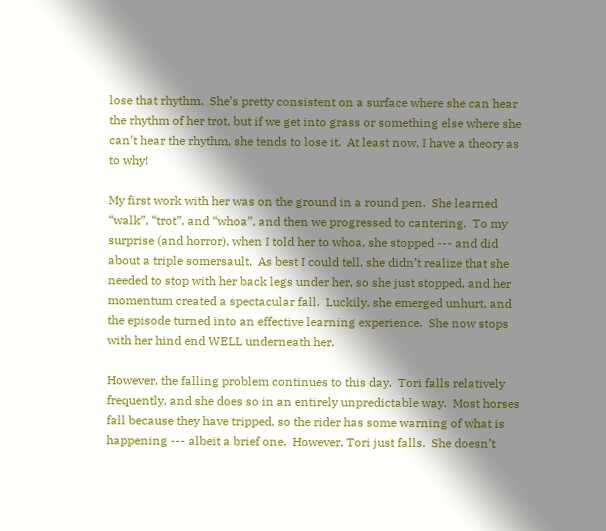lose that rhythm.  She’s pretty consistent on a surface where she can hear the rhythm of her trot, but if we get into grass or something else where she can’t hear the rhythm, she tends to lose it.  At least now, I have a theory as to why!

My first work with her was on the ground in a round pen.  She learned “walk”, “trot”, and “whoa”, and then we progressed to cantering.  To my surprise (and horror), when I told her to whoa, she stopped --- and did about a triple somersault.  As best I could tell, she didn’t realize that she needed to stop with her back legs under her, so she just stopped, and her momentum created a spectacular fall.  Luckily, she emerged unhurt, and the episode turned into an effective learning experience.  She now stops with her hind end WELL underneath her.

However, the falling problem continues to this day.  Tori falls relatively frequently, and she does so in an entirely unpredictable way.  Most horses fall because they have tripped, so the rider has some warning of what is happening --- albeit a brief one.  However, Tori just falls.  She doesn’t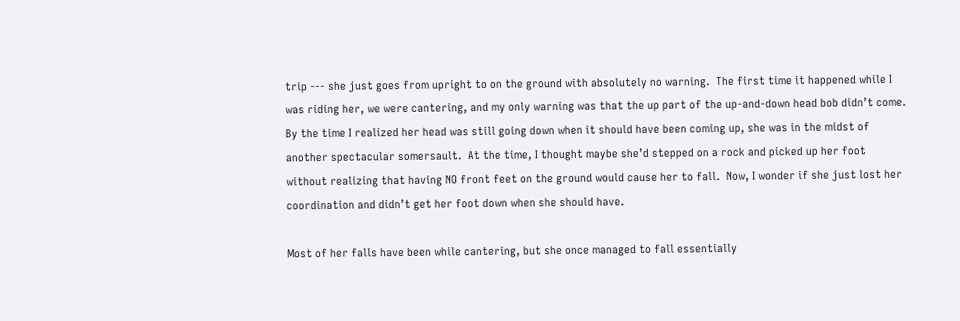trip --- she just goes from upright to on the ground with absolutely no warning.  The first time it happened while I was riding her, we were cantering, and my only warning was that the up part of the up-and-down head bob didn’t come.  By the time I realized her head was still going down when it should have been coming up, she was in the midst of another spectacular somersault.  At the time, I thought maybe she’d stepped on a rock and picked up her foot without realizing that having NO front feet on the ground would cause her to fall.  Now, I wonder if she just lost her coordination and didn’t get her foot down when she should have.

Most of her falls have been while cantering, but she once managed to fall essentially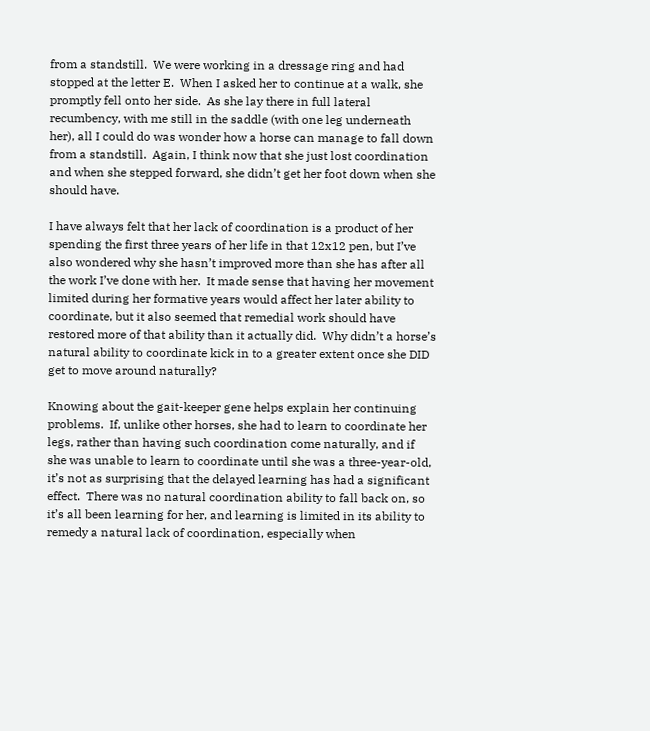from a standstill.  We were working in a dressage ring and had stopped at the letter E.  When I asked her to continue at a walk, she promptly fell onto her side.  As she lay there in full lateral recumbency, with me still in the saddle (with one leg underneath her), all I could do was wonder how a horse can manage to fall down from a standstill.  Again, I think now that she just lost coordination and when she stepped forward, she didn’t get her foot down when she should have.

I have always felt that her lack of coordination is a product of her spending the first three years of her life in that 12x12 pen, but I’ve also wondered why she hasn’t improved more than she has after all the work I’ve done with her.  It made sense that having her movement limited during her formative years would affect her later ability to coordinate, but it also seemed that remedial work should have restored more of that ability than it actually did.  Why didn’t a horse’s natural ability to coordinate kick in to a greater extent once she DID get to move around naturally?

Knowing about the gait-keeper gene helps explain her continuing problems.  If, unlike other horses, she had to learn to coordinate her legs, rather than having such coordination come naturally, and if she was unable to learn to coordinate until she was a three-year-old, it’s not as surprising that the delayed learning has had a significant effect.  There was no natural coordination ability to fall back on, so it’s all been learning for her, and learning is limited in its ability to remedy a natural lack of coordination, especially when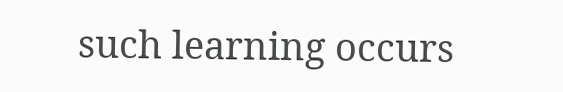such learning occurs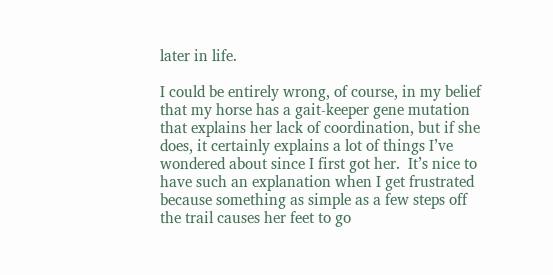later in life.

I could be entirely wrong, of course, in my belief that my horse has a gait-keeper gene mutation that explains her lack of coordination, but if she does, it certainly explains a lot of things I’ve wondered about since I first got her.  It’s nice to have such an explanation when I get frustrated because something as simple as a few steps off the trail causes her feet to go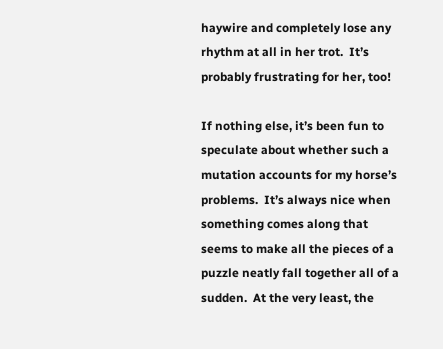haywire and completely lose any rhythm at all in her trot.  It’s probably frustrating for her, too!

If nothing else, it’s been fun to speculate about whether such a mutation accounts for my horse’s problems.  It’s always nice when something comes along that seems to make all the pieces of a puzzle neatly fall together all of a sudden.  At the very least, the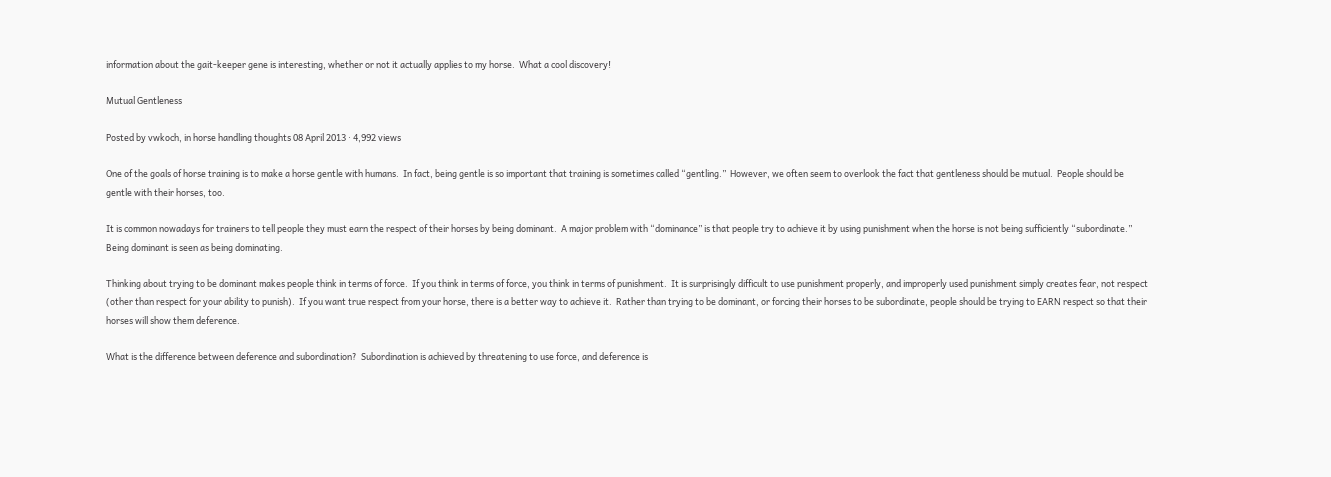information about the gait-keeper gene is interesting, whether or not it actually applies to my horse.  What a cool discovery!

Mutual Gentleness

Posted by vwkoch, in horse handling thoughts 08 April 2013 · 4,992 views

One of the goals of horse training is to make a horse gentle with humans.  In fact, being gentle is so important that training is sometimes called “gentling.”  However, we often seem to overlook the fact that gentleness should be mutual.  People should be gentle with their horses, too.

It is common nowadays for trainers to tell people they must earn the respect of their horses by being dominant.  A major problem with “dominance” is that people try to achieve it by using punishment when the horse is not being sufficiently “subordinate.”  Being dominant is seen as being dominating.

Thinking about trying to be dominant makes people think in terms of force.  If you think in terms of force, you think in terms of punishment.  It is surprisingly difficult to use punishment properly, and improperly used punishment simply creates fear, not respect (other than respect for your ability to punish).  If you want true respect from your horse, there is a better way to achieve it.  Rather than trying to be dominant, or forcing their horses to be subordinate, people should be trying to EARN respect so that their horses will show them deference.

What is the difference between deference and subordination?  Subordination is achieved by threatening to use force, and deference is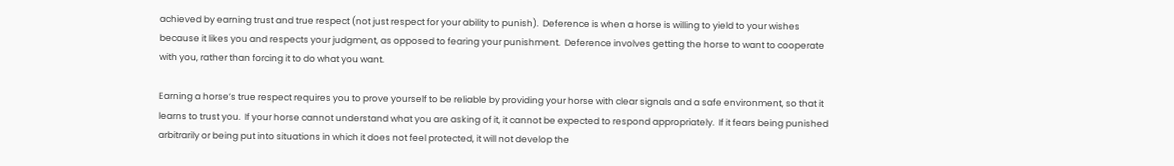achieved by earning trust and true respect (not just respect for your ability to punish).  Deference is when a horse is willing to yield to your wishes because it likes you and respects your judgment, as opposed to fearing your punishment.  Deference involves getting the horse to want to cooperate with you, rather than forcing it to do what you want.

Earning a horse’s true respect requires you to prove yourself to be reliable by providing your horse with clear signals and a safe environment, so that it learns to trust you.  If your horse cannot understand what you are asking of it, it cannot be expected to respond appropriately.  If it fears being punished arbitrarily or being put into situations in which it does not feel protected, it will not develop the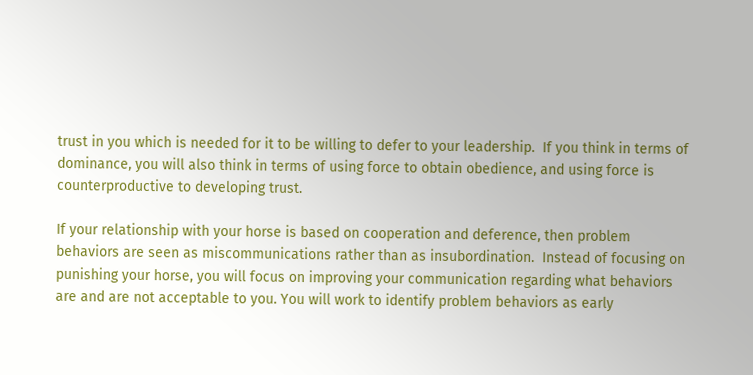trust in you which is needed for it to be willing to defer to your leadership.  If you think in terms of dominance, you will also think in terms of using force to obtain obedience, and using force is counterproductive to developing trust.

If your relationship with your horse is based on cooperation and deference, then problem behaviors are seen as miscommunications rather than as insubordination.  Instead of focusing on punishing your horse, you will focus on improving your communication regarding what behaviors are and are not acceptable to you. You will work to identify problem behaviors as early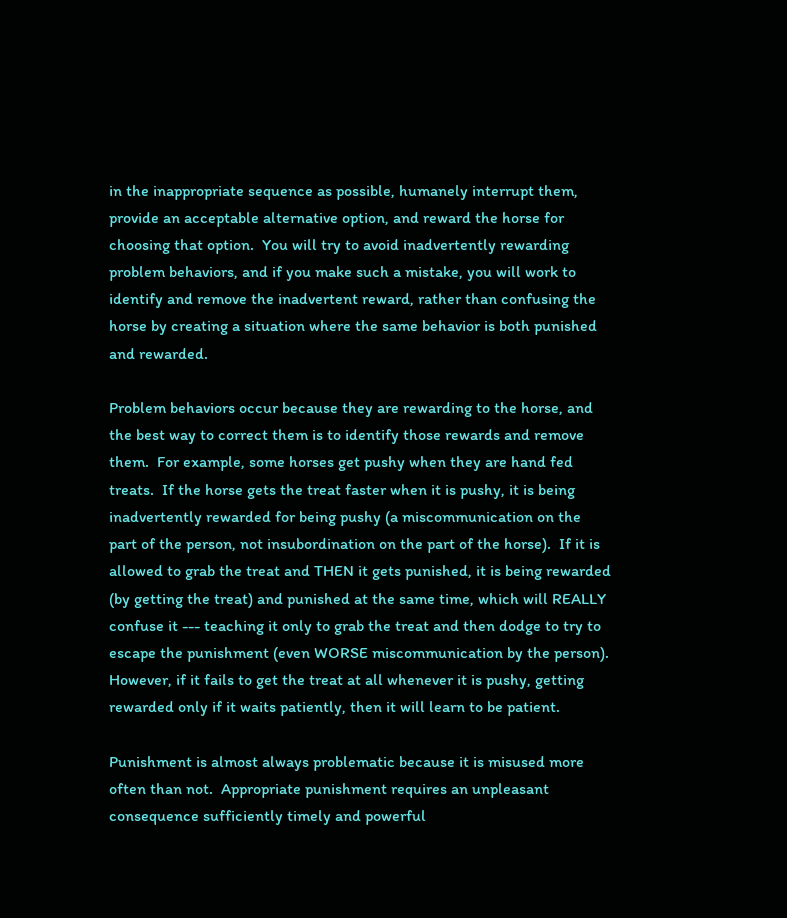in the inappropriate sequence as possible, humanely interrupt them, provide an acceptable alternative option, and reward the horse for choosing that option.  You will try to avoid inadvertently rewarding problem behaviors, and if you make such a mistake, you will work to identify and remove the inadvertent reward, rather than confusing the horse by creating a situation where the same behavior is both punished and rewarded.

Problem behaviors occur because they are rewarding to the horse, and the best way to correct them is to identify those rewards and remove them.  For example, some horses get pushy when they are hand fed treats.  If the horse gets the treat faster when it is pushy, it is being inadvertently rewarded for being pushy (a miscommunication on the part of the person, not insubordination on the part of the horse).  If it is allowed to grab the treat and THEN it gets punished, it is being rewarded (by getting the treat) and punished at the same time, which will REALLY confuse it --- teaching it only to grab the treat and then dodge to try to escape the punishment (even WORSE miscommunication by the person).  However, if it fails to get the treat at all whenever it is pushy, getting rewarded only if it waits patiently, then it will learn to be patient.

Punishment is almost always problematic because it is misused more often than not.  Appropriate punishment requires an unpleasant consequence sufficiently timely and powerful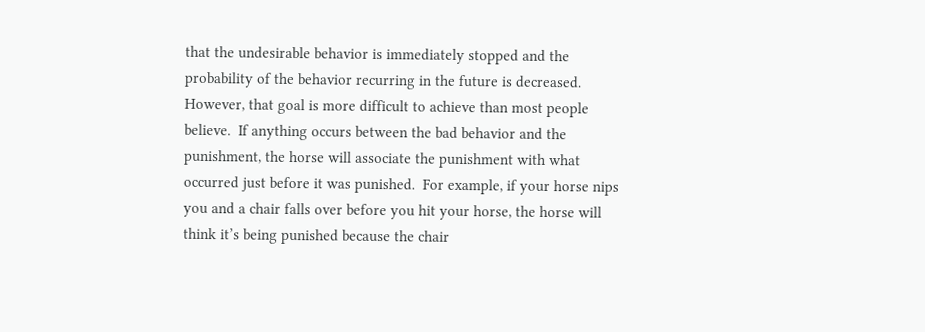that the undesirable behavior is immediately stopped and the probability of the behavior recurring in the future is decreased.  However, that goal is more difficult to achieve than most people believe.  If anything occurs between the bad behavior and the punishment, the horse will associate the punishment with what occurred just before it was punished.  For example, if your horse nips you and a chair falls over before you hit your horse, the horse will think it’s being punished because the chair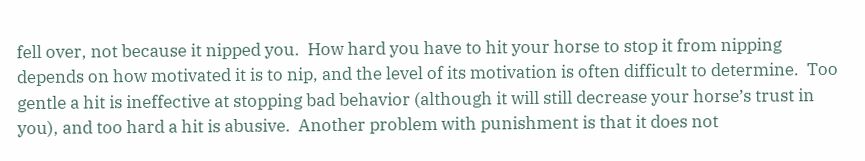fell over, not because it nipped you.  How hard you have to hit your horse to stop it from nipping depends on how motivated it is to nip, and the level of its motivation is often difficult to determine.  Too gentle a hit is ineffective at stopping bad behavior (although it will still decrease your horse’s trust in you), and too hard a hit is abusive.  Another problem with punishment is that it does not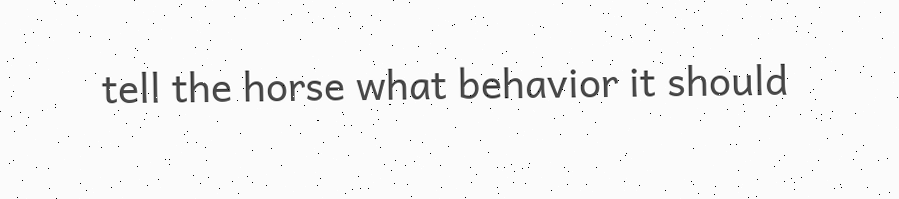tell the horse what behavior it should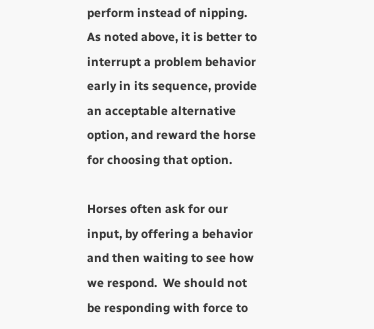perform instead of nipping.  As noted above, it is better to interrupt a problem behavior early in its sequence, provide an acceptable alternative option, and reward the horse for choosing that option.

Horses often ask for our input, by offering a behavior and then waiting to see how we respond.  We should not be responding with force to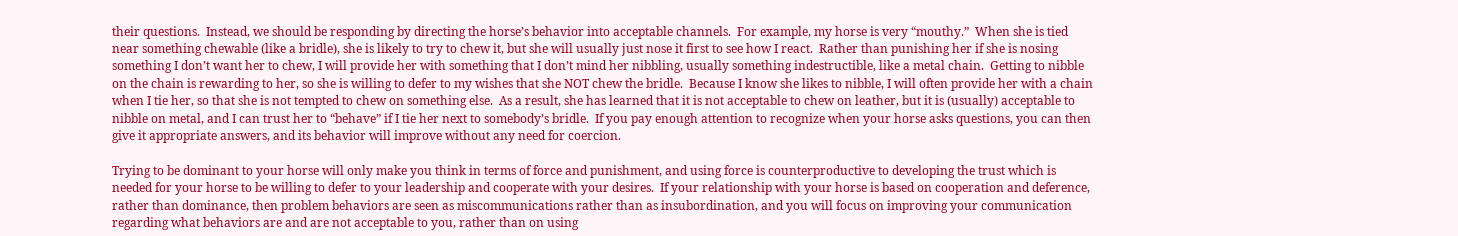their questions.  Instead, we should be responding by directing the horse’s behavior into acceptable channels.  For example, my horse is very “mouthy.”  When she is tied near something chewable (like a bridle), she is likely to try to chew it, but she will usually just nose it first to see how I react.  Rather than punishing her if she is nosing something I don’t want her to chew, I will provide her with something that I don’t mind her nibbling, usually something indestructible, like a metal chain.  Getting to nibble on the chain is rewarding to her, so she is willing to defer to my wishes that she NOT chew the bridle.  Because I know she likes to nibble, I will often provide her with a chain when I tie her, so that she is not tempted to chew on something else.  As a result, she has learned that it is not acceptable to chew on leather, but it is (usually) acceptable to nibble on metal, and I can trust her to “behave” if I tie her next to somebody’s bridle.  If you pay enough attention to recognize when your horse asks questions, you can then give it appropriate answers, and its behavior will improve without any need for coercion.

Trying to be dominant to your horse will only make you think in terms of force and punishment, and using force is counterproductive to developing the trust which is needed for your horse to be willing to defer to your leadership and cooperate with your desires.  If your relationship with your horse is based on cooperation and deference, rather than dominance, then problem behaviors are seen as miscommunications rather than as insubordination, and you will focus on improving your communication regarding what behaviors are and are not acceptable to you, rather than on using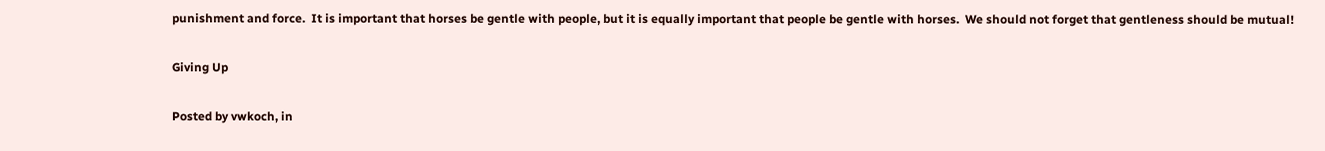punishment and force.  It is important that horses be gentle with people, but it is equally important that people be gentle with horses.  We should not forget that gentleness should be mutual!

Giving Up

Posted by vwkoch, in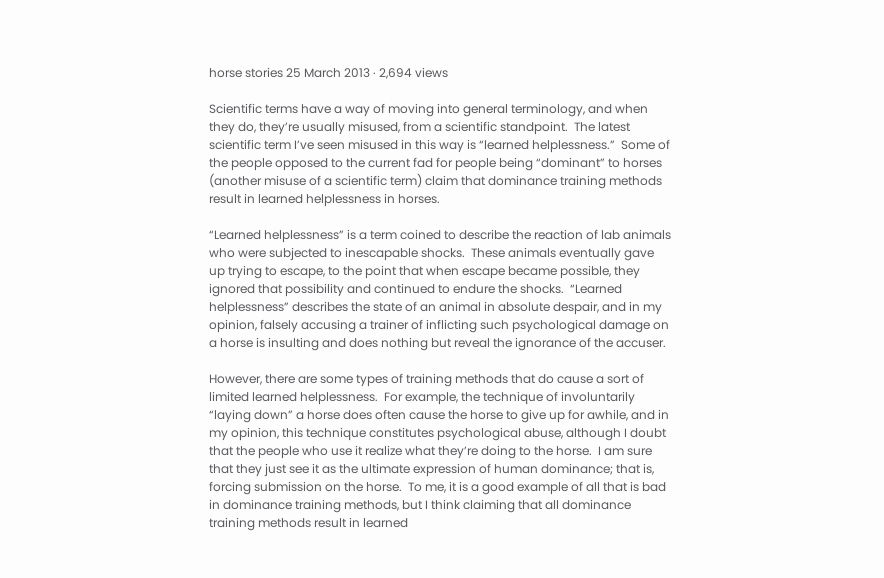horse stories 25 March 2013 · 2,694 views

Scientific terms have a way of moving into general terminology, and when they do, they’re usually misused, from a scientific standpoint.  The latest scientific term I’ve seen misused in this way is “learned helplessness.”  Some of the people opposed to the current fad for people being “dominant” to horses (another misuse of a scientific term) claim that dominance training methods result in learned helplessness in horses.

“Learned helplessness” is a term coined to describe the reaction of lab animals who were subjected to inescapable shocks.  These animals eventually gave up trying to escape, to the point that when escape became possible, they ignored that possibility and continued to endure the shocks.  “Learned helplessness” describes the state of an animal in absolute despair, and in my opinion, falsely accusing a trainer of inflicting such psychological damage on a horse is insulting and does nothing but reveal the ignorance of the accuser.

However, there are some types of training methods that do cause a sort of limited learned helplessness.  For example, the technique of involuntarily “laying down” a horse does often cause the horse to give up for awhile, and in my opinion, this technique constitutes psychological abuse, although I doubt that the people who use it realize what they’re doing to the horse.  I am sure that they just see it as the ultimate expression of human dominance; that is, forcing submission on the horse.  To me, it is a good example of all that is bad in dominance training methods, but I think claiming that all dominance training methods result in learned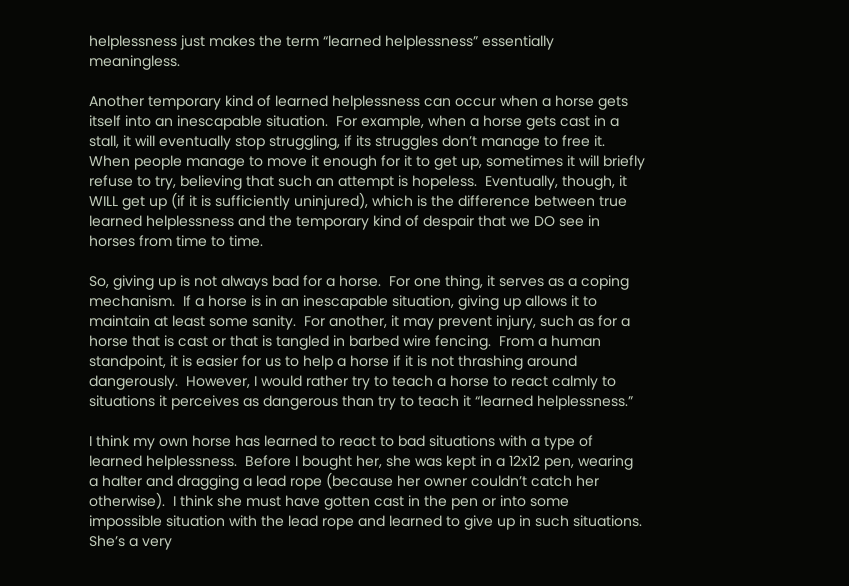helplessness just makes the term “learned helplessness” essentially meaningless.

Another temporary kind of learned helplessness can occur when a horse gets itself into an inescapable situation.  For example, when a horse gets cast in a stall, it will eventually stop struggling, if its struggles don’t manage to free it.  When people manage to move it enough for it to get up, sometimes it will briefly refuse to try, believing that such an attempt is hopeless.  Eventually, though, it WILL get up (if it is sufficiently uninjured), which is the difference between true learned helplessness and the temporary kind of despair that we DO see in horses from time to time.

So, giving up is not always bad for a horse.  For one thing, it serves as a coping mechanism.  If a horse is in an inescapable situation, giving up allows it to maintain at least some sanity.  For another, it may prevent injury, such as for a horse that is cast or that is tangled in barbed wire fencing.  From a human standpoint, it is easier for us to help a horse if it is not thrashing around dangerously.  However, I would rather try to teach a horse to react calmly to situations it perceives as dangerous than try to teach it “learned helplessness.”

I think my own horse has learned to react to bad situations with a type of learned helplessness.  Before I bought her, she was kept in a 12x12 pen, wearing a halter and dragging a lead rope (because her owner couldn’t catch her otherwise).  I think she must have gotten cast in the pen or into some impossible situation with the lead rope and learned to give up in such situations.  She’s a very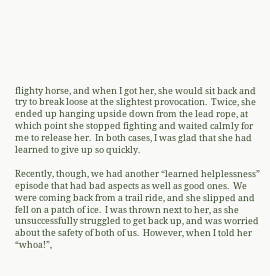flighty horse, and when I got her, she would sit back and try to break loose at the slightest provocation.  Twice, she ended up hanging upside down from the lead rope, at which point she stopped fighting and waited calmly for me to release her.  In both cases, I was glad that she had learned to give up so quickly.

Recently, though, we had another “learned helplessness” episode that had bad aspects as well as good ones.  We were coming back from a trail ride, and she slipped and fell on a patch of ice.  I was thrown next to her, as she unsuccessfully struggled to get back up, and was worried about the safety of both of us.  However, when I told her “whoa!”,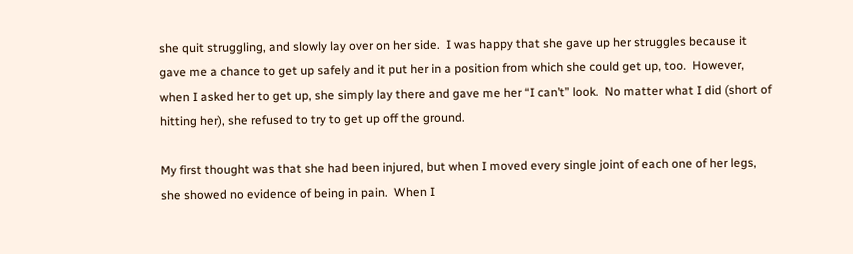she quit struggling, and slowly lay over on her side.  I was happy that she gave up her struggles because it gave me a chance to get up safely and it put her in a position from which she could get up, too.  However, when I asked her to get up, she simply lay there and gave me her “I can’t” look.  No matter what I did (short of hitting her), she refused to try to get up off the ground.

My first thought was that she had been injured, but when I moved every single joint of each one of her legs, she showed no evidence of being in pain.  When I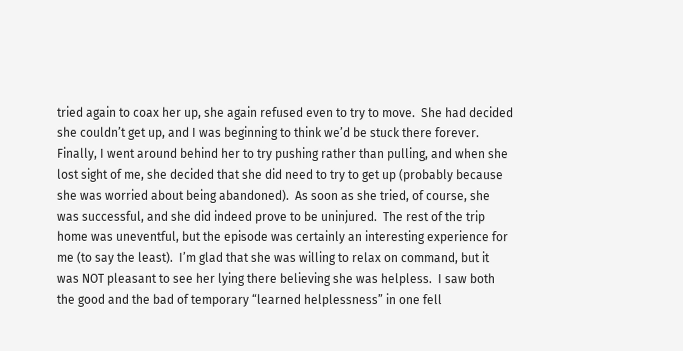tried again to coax her up, she again refused even to try to move.  She had decided she couldn’t get up, and I was beginning to think we’d be stuck there forever.  Finally, I went around behind her to try pushing rather than pulling, and when she lost sight of me, she decided that she did need to try to get up (probably because she was worried about being abandoned).  As soon as she tried, of course, she was successful, and she did indeed prove to be uninjured.  The rest of the trip home was uneventful, but the episode was certainly an interesting experience for me (to say the least).  I’m glad that she was willing to relax on command, but it was NOT pleasant to see her lying there believing she was helpless.  I saw both the good and the bad of temporary “learned helplessness” in one fell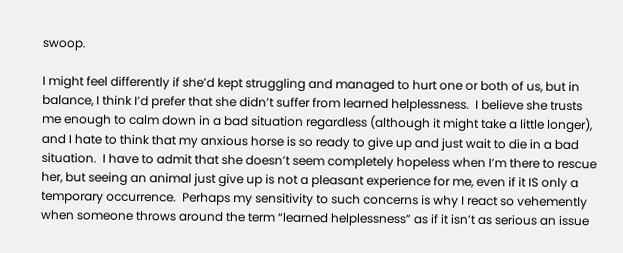swoop.

I might feel differently if she’d kept struggling and managed to hurt one or both of us, but in balance, I think I’d prefer that she didn’t suffer from learned helplessness.  I believe she trusts me enough to calm down in a bad situation regardless (although it might take a little longer), and I hate to think that my anxious horse is so ready to give up and just wait to die in a bad situation.  I have to admit that she doesn’t seem completely hopeless when I’m there to rescue her, but seeing an animal just give up is not a pleasant experience for me, even if it IS only a temporary occurrence.  Perhaps my sensitivity to such concerns is why I react so vehemently when someone throws around the term “learned helplessness” as if it isn’t as serious an issue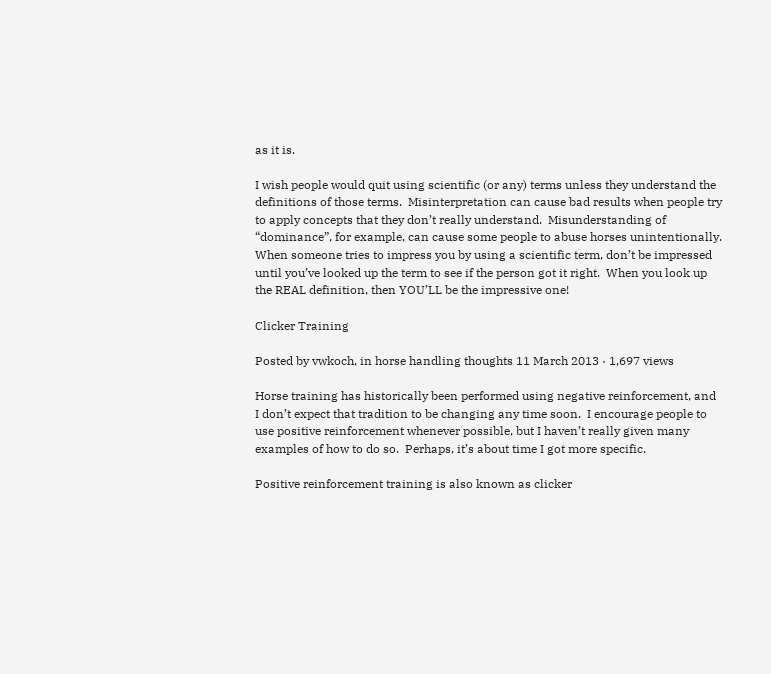as it is.

I wish people would quit using scientific (or any) terms unless they understand the definitions of those terms.  Misinterpretation can cause bad results when people try to apply concepts that they don’t really understand.  Misunderstanding of “dominance”, for example, can cause some people to abuse horses unintentionally.  When someone tries to impress you by using a scientific term, don’t be impressed until you’ve looked up the term to see if the person got it right.  When you look up the REAL definition, then YOU’LL be the impressive one!

Clicker Training

Posted by vwkoch, in horse handling thoughts 11 March 2013 · 1,697 views

Horse training has historically been performed using negative reinforcement, and I don’t expect that tradition to be changing any time soon.  I encourage people to use positive reinforcement whenever possible, but I haven’t really given many examples of how to do so.  Perhaps, it’s about time I got more specific.

Positive reinforcement training is also known as clicker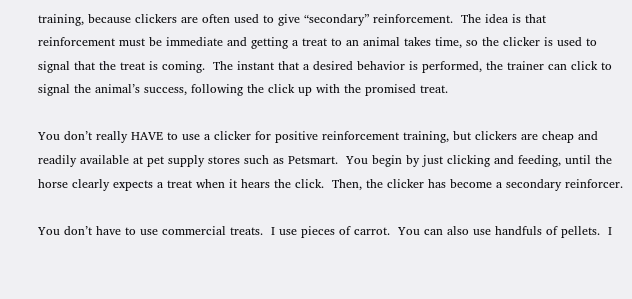training, because clickers are often used to give “secondary” reinforcement.  The idea is that reinforcement must be immediate and getting a treat to an animal takes time, so the clicker is used to signal that the treat is coming.  The instant that a desired behavior is performed, the trainer can click to signal the animal’s success, following the click up with the promised treat.

You don’t really HAVE to use a clicker for positive reinforcement training, but clickers are cheap and readily available at pet supply stores such as Petsmart.  You begin by just clicking and feeding, until the horse clearly expects a treat when it hears the click.  Then, the clicker has become a secondary reinforcer.

You don’t have to use commercial treats.  I use pieces of carrot.  You can also use handfuls of pellets.  I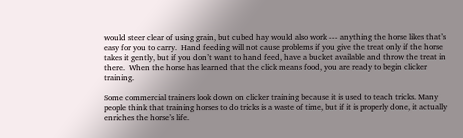would steer clear of using grain, but cubed hay would also work --- anything the horse likes that’s easy for you to carry.  Hand feeding will not cause problems if you give the treat only if the horse takes it gently, but if you don’t want to hand feed, have a bucket available and throw the treat in there.  When the horse has learned that the click means food, you are ready to begin clicker training.

Some commercial trainers look down on clicker training because it is used to teach tricks. Many people think that training horses to do tricks is a waste of time, but if it is properly done, it actually enriches the horse’s life.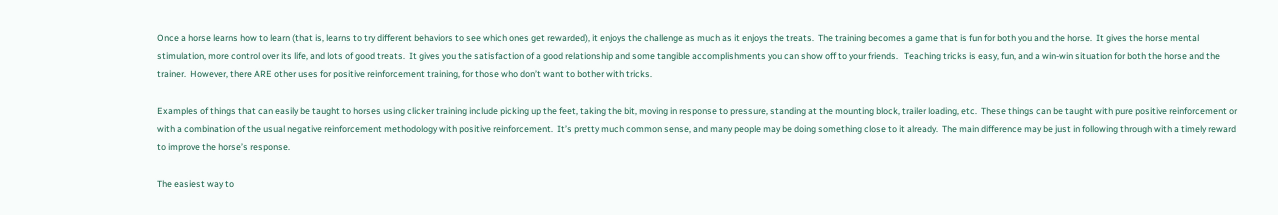Once a horse learns how to learn (that is, learns to try different behaviors to see which ones get rewarded), it enjoys the challenge as much as it enjoys the treats.  The training becomes a game that is fun for both you and the horse.  It gives the horse mental stimulation, more control over its life, and lots of good treats.  It gives you the satisfaction of a good relationship and some tangible accomplishments you can show off to your friends.   Teaching tricks is easy, fun, and a win-win situation for both the horse and the trainer.  However, there ARE other uses for positive reinforcement training, for those who don’t want to bother with tricks.

Examples of things that can easily be taught to horses using clicker training include picking up the feet, taking the bit, moving in response to pressure, standing at the mounting block, trailer loading, etc.  These things can be taught with pure positive reinforcement or with a combination of the usual negative reinforcement methodology with positive reinforcement.  It’s pretty much common sense, and many people may be doing something close to it already.  The main difference may be just in following through with a timely reward to improve the horse’s response.

The easiest way to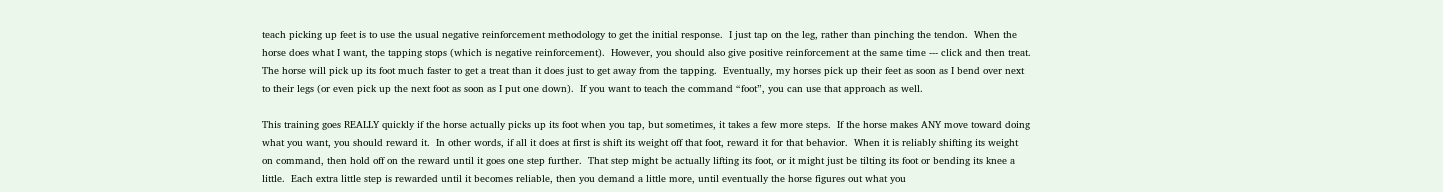teach picking up feet is to use the usual negative reinforcement methodology to get the initial response.  I just tap on the leg, rather than pinching the tendon.  When the horse does what I want, the tapping stops (which is negative reinforcement).  However, you should also give positive reinforcement at the same time --- click and then treat.  The horse will pick up its foot much faster to get a treat than it does just to get away from the tapping.  Eventually, my horses pick up their feet as soon as I bend over next to their legs (or even pick up the next foot as soon as I put one down).  If you want to teach the command “foot”, you can use that approach as well.

This training goes REALLY quickly if the horse actually picks up its foot when you tap, but sometimes, it takes a few more steps.  If the horse makes ANY move toward doing what you want, you should reward it.  In other words, if all it does at first is shift its weight off that foot, reward it for that behavior.  When it is reliably shifting its weight on command, then hold off on the reward until it goes one step further.  That step might be actually lifting its foot, or it might just be tilting its foot or bending its knee a little.  Each extra little step is rewarded until it becomes reliable, then you demand a little more, until eventually the horse figures out what you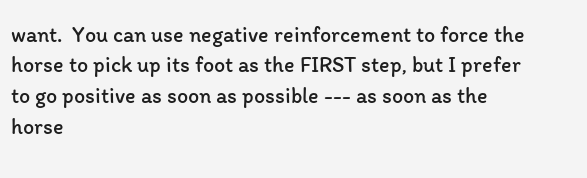want.  You can use negative reinforcement to force the horse to pick up its foot as the FIRST step, but I prefer to go positive as soon as possible --- as soon as the horse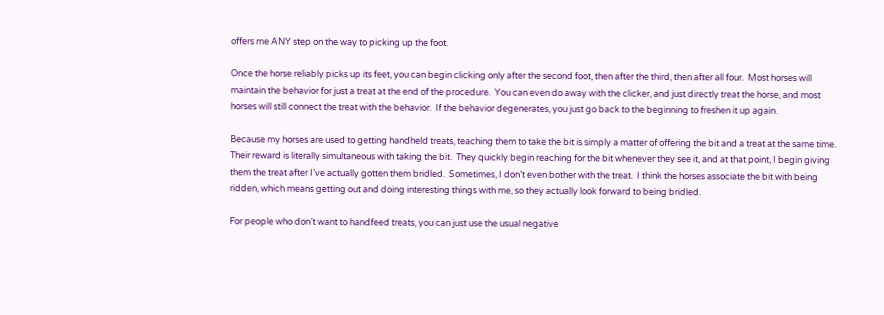offers me ANY step on the way to picking up the foot.

Once the horse reliably picks up its feet, you can begin clicking only after the second foot, then after the third, then after all four.  Most horses will maintain the behavior for just a treat at the end of the procedure.  You can even do away with the clicker, and just directly treat the horse, and most horses will still connect the treat with the behavior.  If the behavior degenerates, you just go back to the beginning to freshen it up again.

Because my horses are used to getting handheld treats, teaching them to take the bit is simply a matter of offering the bit and a treat at the same time.  Their reward is literally simultaneous with taking the bit.  They quickly begin reaching for the bit whenever they see it, and at that point, I begin giving them the treat after I’ve actually gotten them bridled.  Sometimes, I don’t even bother with the treat.  I think the horses associate the bit with being ridden, which means getting out and doing interesting things with me, so they actually look forward to being bridled.

For people who don’t want to handfeed treats, you can just use the usual negative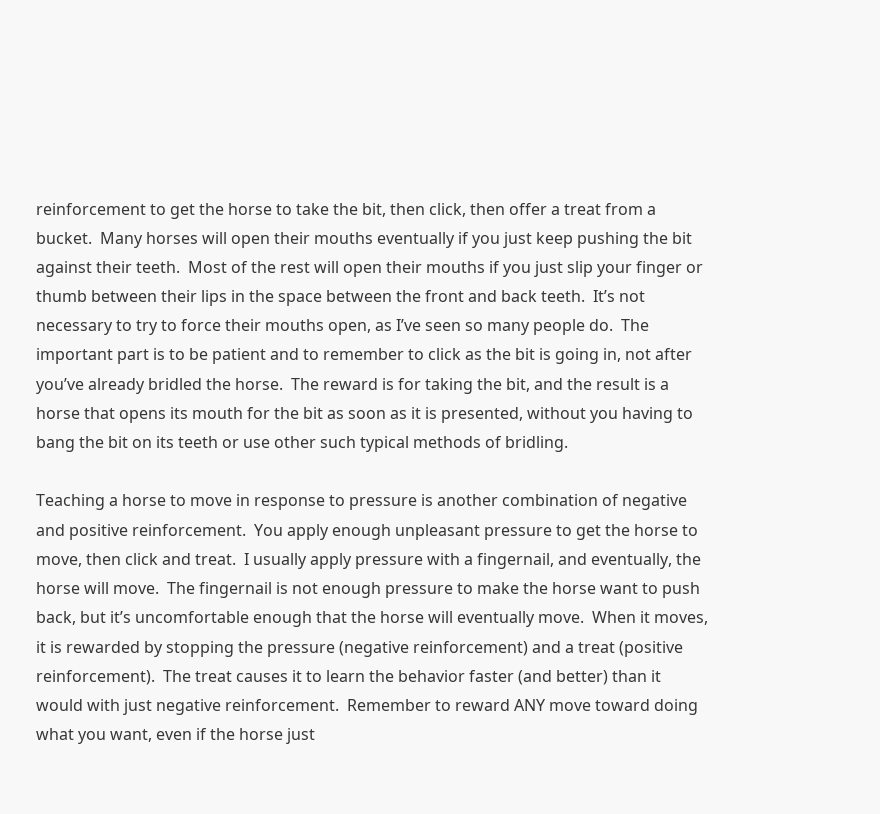reinforcement to get the horse to take the bit, then click, then offer a treat from a bucket.  Many horses will open their mouths eventually if you just keep pushing the bit against their teeth.  Most of the rest will open their mouths if you just slip your finger or thumb between their lips in the space between the front and back teeth.  It’s not necessary to try to force their mouths open, as I’ve seen so many people do.  The important part is to be patient and to remember to click as the bit is going in, not after you’ve already bridled the horse.  The reward is for taking the bit, and the result is a horse that opens its mouth for the bit as soon as it is presented, without you having to bang the bit on its teeth or use other such typical methods of bridling.

Teaching a horse to move in response to pressure is another combination of negative and positive reinforcement.  You apply enough unpleasant pressure to get the horse to move, then click and treat.  I usually apply pressure with a fingernail, and eventually, the horse will move.  The fingernail is not enough pressure to make the horse want to push back, but it’s uncomfortable enough that the horse will eventually move.  When it moves, it is rewarded by stopping the pressure (negative reinforcement) and a treat (positive reinforcement).  The treat causes it to learn the behavior faster (and better) than it would with just negative reinforcement.  Remember to reward ANY move toward doing what you want, even if the horse just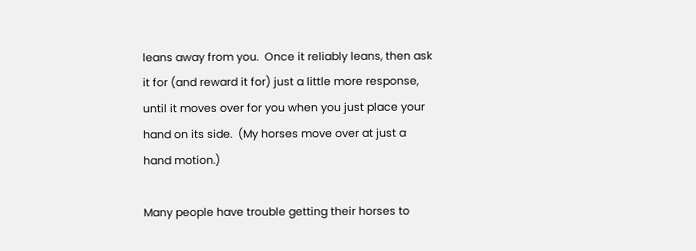leans away from you.  Once it reliably leans, then ask it for (and reward it for) just a little more response, until it moves over for you when you just place your hand on its side.  (My horses move over at just a hand motion.)

Many people have trouble getting their horses to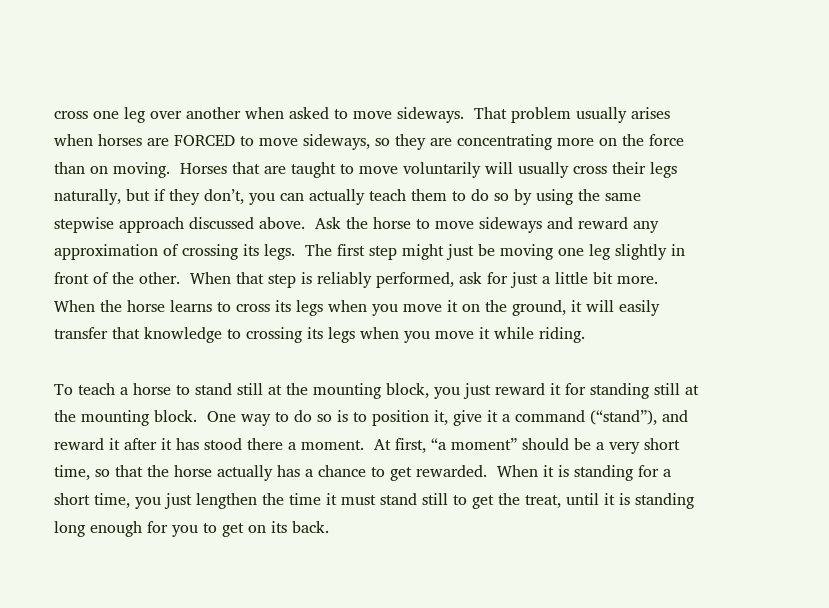cross one leg over another when asked to move sideways.  That problem usually arises when horses are FORCED to move sideways, so they are concentrating more on the force than on moving.  Horses that are taught to move voluntarily will usually cross their legs naturally, but if they don’t, you can actually teach them to do so by using the same stepwise approach discussed above.  Ask the horse to move sideways and reward any approximation of crossing its legs.  The first step might just be moving one leg slightly in front of the other.  When that step is reliably performed, ask for just a little bit more.  When the horse learns to cross its legs when you move it on the ground, it will easily transfer that knowledge to crossing its legs when you move it while riding.

To teach a horse to stand still at the mounting block, you just reward it for standing still at the mounting block.  One way to do so is to position it, give it a command (“stand”), and reward it after it has stood there a moment.  At first, “a moment” should be a very short time, so that the horse actually has a chance to get rewarded.  When it is standing for a short time, you just lengthen the time it must stand still to get the treat, until it is standing long enough for you to get on its back.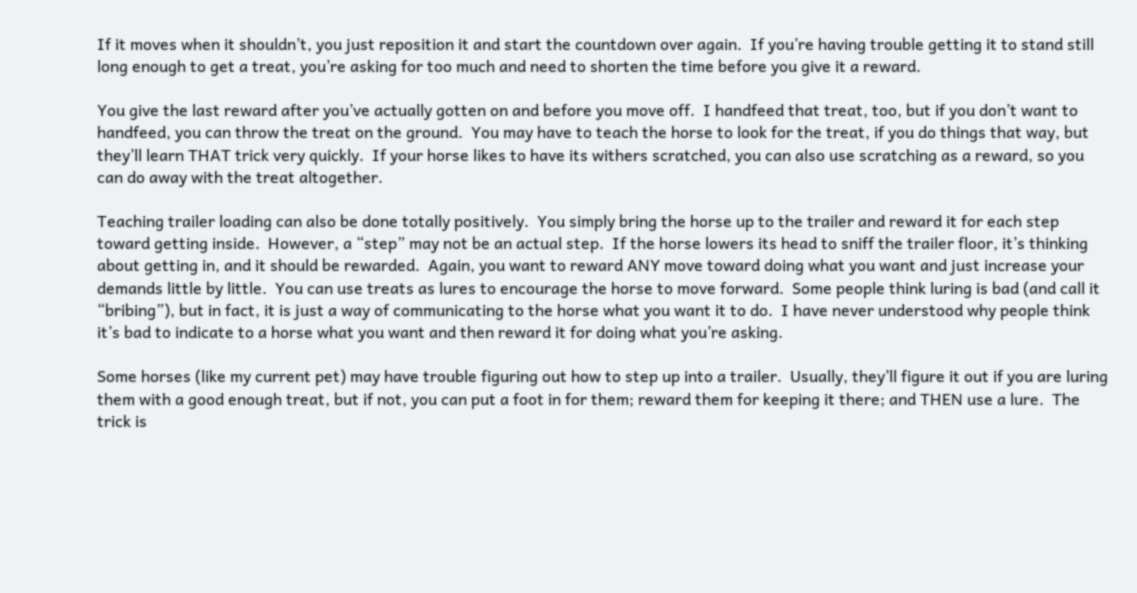If it moves when it shouldn’t, you just reposition it and start the countdown over again.  If you’re having trouble getting it to stand still long enough to get a treat, you’re asking for too much and need to shorten the time before you give it a reward.

You give the last reward after you’ve actually gotten on and before you move off.  I handfeed that treat, too, but if you don’t want to handfeed, you can throw the treat on the ground.  You may have to teach the horse to look for the treat, if you do things that way, but they’ll learn THAT trick very quickly.  If your horse likes to have its withers scratched, you can also use scratching as a reward, so you can do away with the treat altogether.

Teaching trailer loading can also be done totally positively.  You simply bring the horse up to the trailer and reward it for each step toward getting inside.  However, a “step” may not be an actual step.  If the horse lowers its head to sniff the trailer floor, it’s thinking about getting in, and it should be rewarded.  Again, you want to reward ANY move toward doing what you want and just increase your demands little by little.  You can use treats as lures to encourage the horse to move forward.  Some people think luring is bad (and call it “bribing”), but in fact, it is just a way of communicating to the horse what you want it to do.  I have never understood why people think it’s bad to indicate to a horse what you want and then reward it for doing what you’re asking.

Some horses (like my current pet) may have trouble figuring out how to step up into a trailer.  Usually, they’ll figure it out if you are luring them with a good enough treat, but if not, you can put a foot in for them; reward them for keeping it there; and THEN use a lure.  The trick is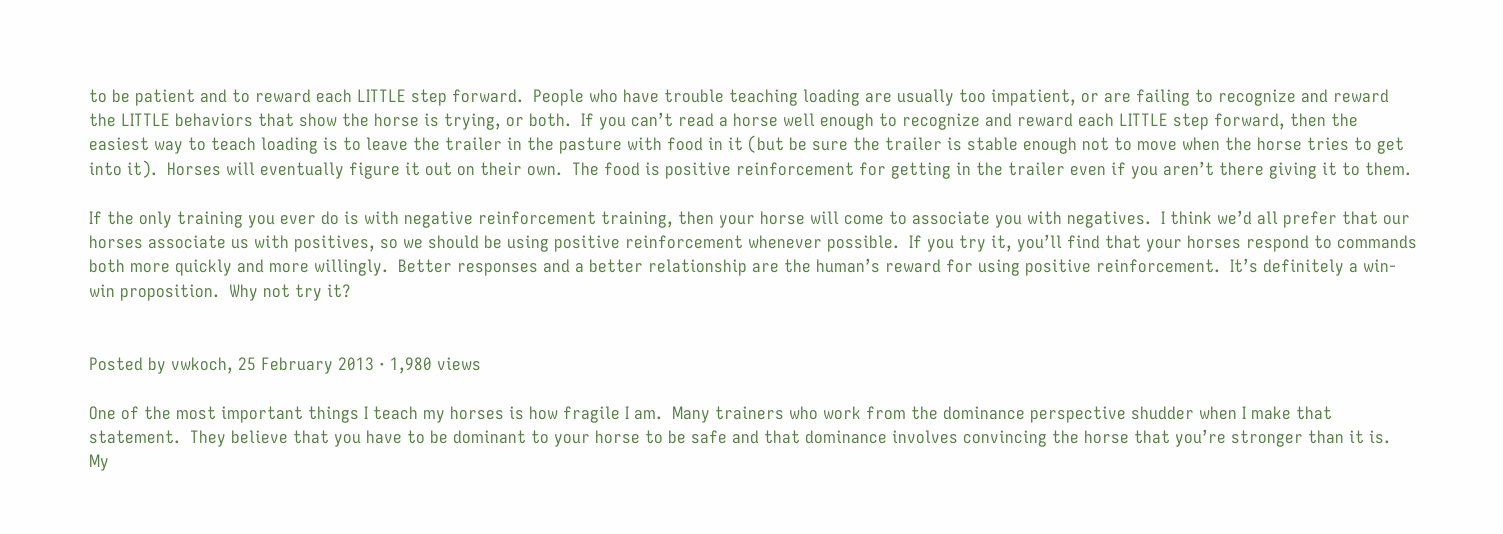to be patient and to reward each LITTLE step forward.  People who have trouble teaching loading are usually too impatient, or are failing to recognize and reward the LITTLE behaviors that show the horse is trying, or both.  If you can’t read a horse well enough to recognize and reward each LITTLE step forward, then the easiest way to teach loading is to leave the trailer in the pasture with food in it (but be sure the trailer is stable enough not to move when the horse tries to get into it).  Horses will eventually figure it out on their own.  The food is positive reinforcement for getting in the trailer even if you aren’t there giving it to them.

If the only training you ever do is with negative reinforcement training, then your horse will come to associate you with negatives.  I think we’d all prefer that our horses associate us with positives, so we should be using positive reinforcement whenever possible.  If you try it, you’ll find that your horses respond to commands both more quickly and more willingly.  Better responses and a better relationship are the human’s reward for using positive reinforcement.  It’s definitely a win-win proposition.  Why not try it?


Posted by vwkoch, 25 February 2013 · 1,980 views

One of the most important things I teach my horses is how fragile I am.  Many trainers who work from the dominance perspective shudder when I make that statement.  They believe that you have to be dominant to your horse to be safe and that dominance involves convincing the horse that you’re stronger than it is.  My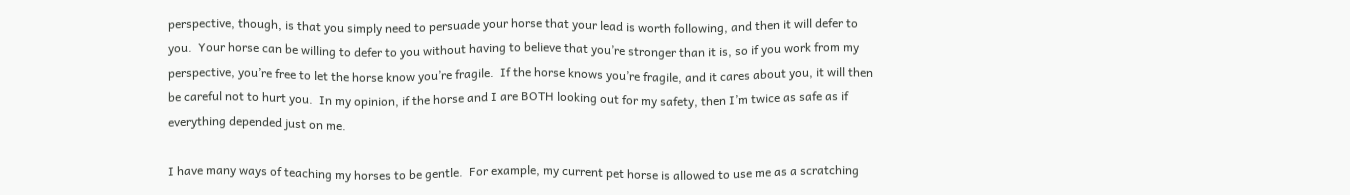perspective, though, is that you simply need to persuade your horse that your lead is worth following, and then it will defer to you.  Your horse can be willing to defer to you without having to believe that you’re stronger than it is, so if you work from my perspective, you’re free to let the horse know you’re fragile.  If the horse knows you’re fragile, and it cares about you, it will then be careful not to hurt you.  In my opinion, if the horse and I are BOTH looking out for my safety, then I’m twice as safe as if everything depended just on me.

I have many ways of teaching my horses to be gentle.  For example, my current pet horse is allowed to use me as a scratching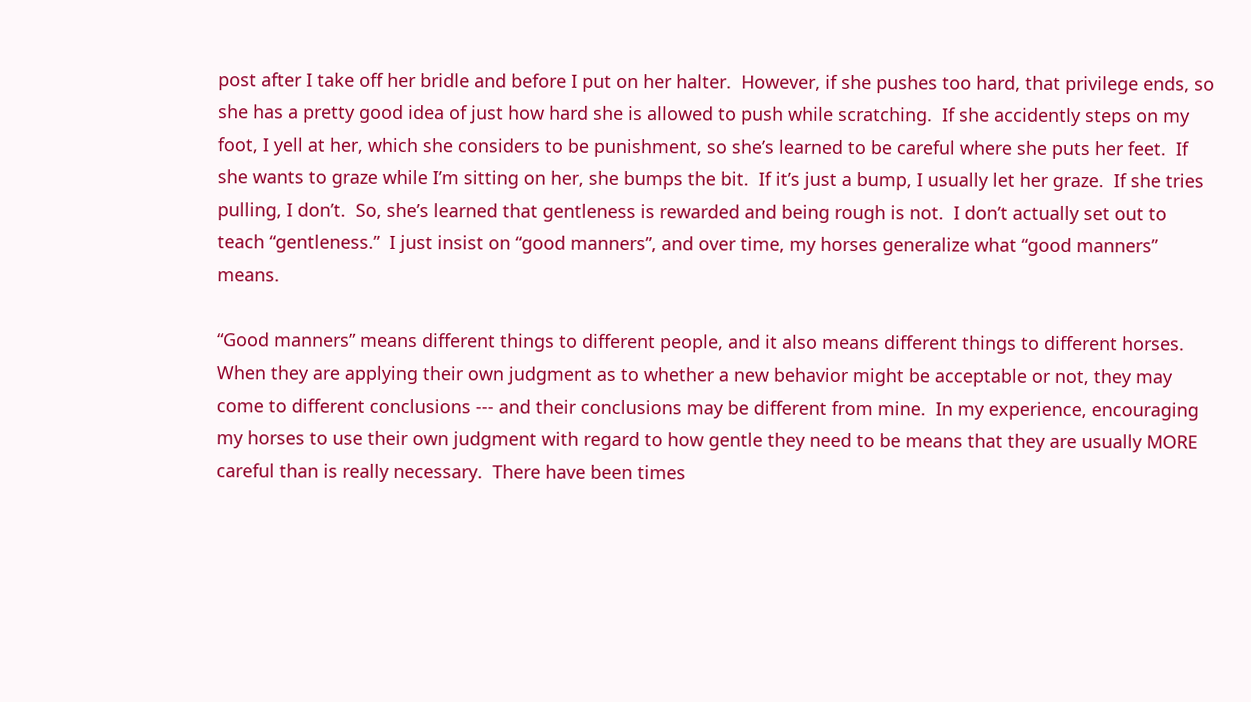post after I take off her bridle and before I put on her halter.  However, if she pushes too hard, that privilege ends, so she has a pretty good idea of just how hard she is allowed to push while scratching.  If she accidently steps on my foot, I yell at her, which she considers to be punishment, so she’s learned to be careful where she puts her feet.  If she wants to graze while I’m sitting on her, she bumps the bit.  If it’s just a bump, I usually let her graze.  If she tries pulling, I don’t.  So, she’s learned that gentleness is rewarded and being rough is not.  I don’t actually set out to teach “gentleness.”  I just insist on “good manners”, and over time, my horses generalize what “good manners” means.

“Good manners” means different things to different people, and it also means different things to different horses.  When they are applying their own judgment as to whether a new behavior might be acceptable or not, they may come to different conclusions --- and their conclusions may be different from mine.  In my experience, encouraging my horses to use their own judgment with regard to how gentle they need to be means that they are usually MORE careful than is really necessary.  There have been times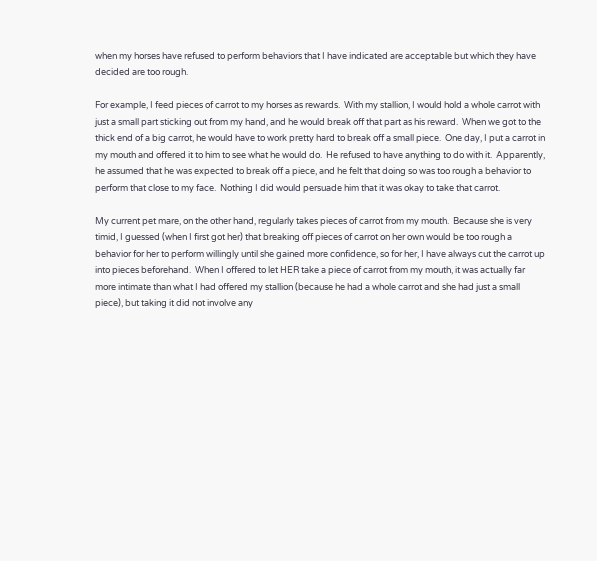when my horses have refused to perform behaviors that I have indicated are acceptable but which they have decided are too rough.

For example, I feed pieces of carrot to my horses as rewards.  With my stallion, I would hold a whole carrot with just a small part sticking out from my hand, and he would break off that part as his reward.  When we got to the thick end of a big carrot, he would have to work pretty hard to break off a small piece.  One day, I put a carrot in my mouth and offered it to him to see what he would do.  He refused to have anything to do with it.  Apparently, he assumed that he was expected to break off a piece, and he felt that doing so was too rough a behavior to perform that close to my face.  Nothing I did would persuade him that it was okay to take that carrot.

My current pet mare, on the other hand, regularly takes pieces of carrot from my mouth.  Because she is very timid, I guessed (when I first got her) that breaking off pieces of carrot on her own would be too rough a behavior for her to perform willingly until she gained more confidence, so for her, I have always cut the carrot up into pieces beforehand.  When I offered to let HER take a piece of carrot from my mouth, it was actually far more intimate than what I had offered my stallion (because he had a whole carrot and she had just a small piece), but taking it did not involve any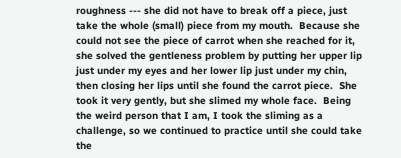roughness --- she did not have to break off a piece, just take the whole (small) piece from my mouth.  Because she could not see the piece of carrot when she reached for it, she solved the gentleness problem by putting her upper lip just under my eyes and her lower lip just under my chin, then closing her lips until she found the carrot piece.  She took it very gently, but she slimed my whole face.  Being the weird person that I am, I took the sliming as a challenge, so we continued to practice until she could take the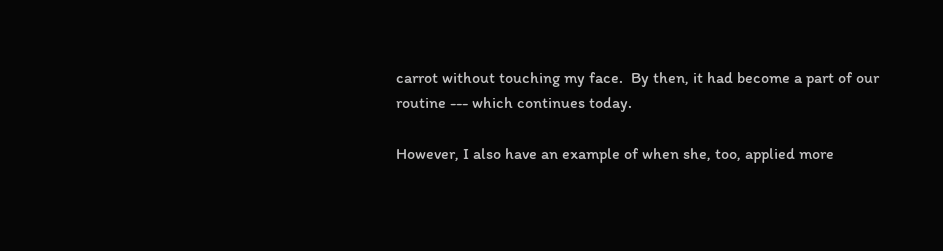carrot without touching my face.  By then, it had become a part of our routine --- which continues today.

However, I also have an example of when she, too, applied more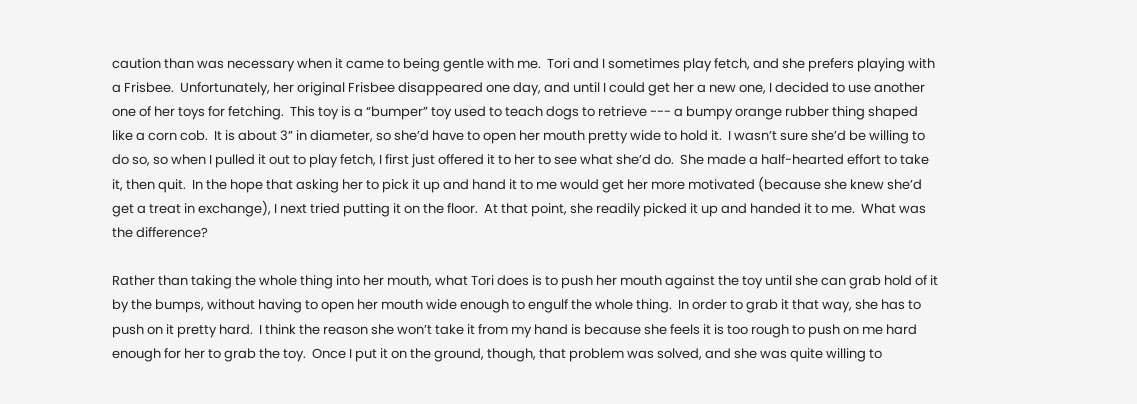caution than was necessary when it came to being gentle with me.  Tori and I sometimes play fetch, and she prefers playing with a Frisbee.  Unfortunately, her original Frisbee disappeared one day, and until I could get her a new one, I decided to use another one of her toys for fetching.  This toy is a “bumper” toy used to teach dogs to retrieve --- a bumpy orange rubber thing shaped like a corn cob.  It is about 3” in diameter, so she’d have to open her mouth pretty wide to hold it.  I wasn’t sure she’d be willing to do so, so when I pulled it out to play fetch, I first just offered it to her to see what she’d do.  She made a half-hearted effort to take it, then quit.  In the hope that asking her to pick it up and hand it to me would get her more motivated (because she knew she’d get a treat in exchange), I next tried putting it on the floor.  At that point, she readily picked it up and handed it to me.  What was the difference?

Rather than taking the whole thing into her mouth, what Tori does is to push her mouth against the toy until she can grab hold of it by the bumps, without having to open her mouth wide enough to engulf the whole thing.  In order to grab it that way, she has to push on it pretty hard.  I think the reason she won’t take it from my hand is because she feels it is too rough to push on me hard enough for her to grab the toy.  Once I put it on the ground, though, that problem was solved, and she was quite willing to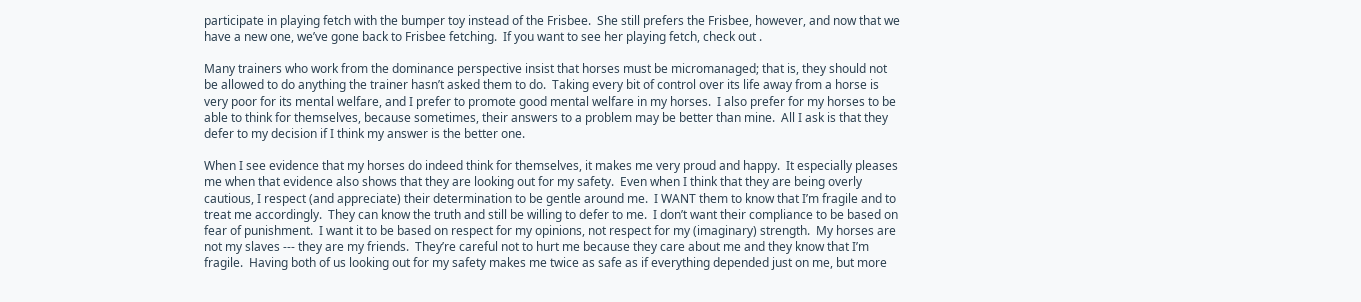participate in playing fetch with the bumper toy instead of the Frisbee.  She still prefers the Frisbee, however, and now that we have a new one, we’ve gone back to Frisbee fetching.  If you want to see her playing fetch, check out .

Many trainers who work from the dominance perspective insist that horses must be micromanaged; that is, they should not be allowed to do anything the trainer hasn’t asked them to do.  Taking every bit of control over its life away from a horse is very poor for its mental welfare, and I prefer to promote good mental welfare in my horses.  I also prefer for my horses to be able to think for themselves, because sometimes, their answers to a problem may be better than mine.  All I ask is that they defer to my decision if I think my answer is the better one.

When I see evidence that my horses do indeed think for themselves, it makes me very proud and happy.  It especially pleases me when that evidence also shows that they are looking out for my safety.  Even when I think that they are being overly cautious, I respect (and appreciate) their determination to be gentle around me.  I WANT them to know that I’m fragile and to treat me accordingly.  They can know the truth and still be willing to defer to me.  I don’t want their compliance to be based on fear of punishment.  I want it to be based on respect for my opinions, not respect for my (imaginary) strength.  My horses are not my slaves --- they are my friends.  They’re careful not to hurt me because they care about me and they know that I’m fragile.  Having both of us looking out for my safety makes me twice as safe as if everything depended just on me, but more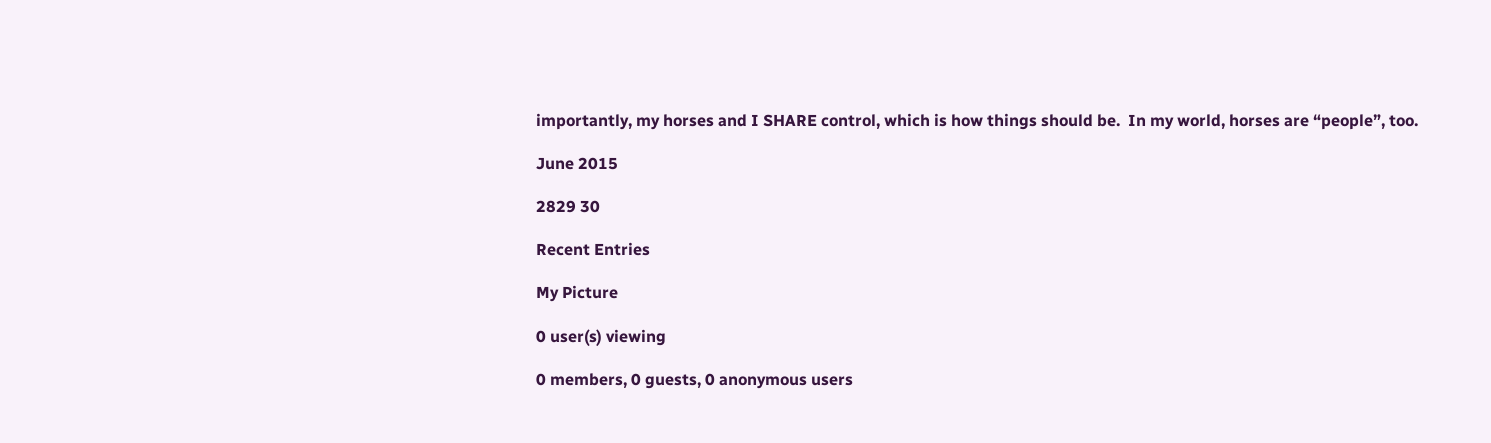importantly, my horses and I SHARE control, which is how things should be.  In my world, horses are “people”, too.

June 2015

2829 30

Recent Entries

My Picture

0 user(s) viewing

0 members, 0 guests, 0 anonymous users